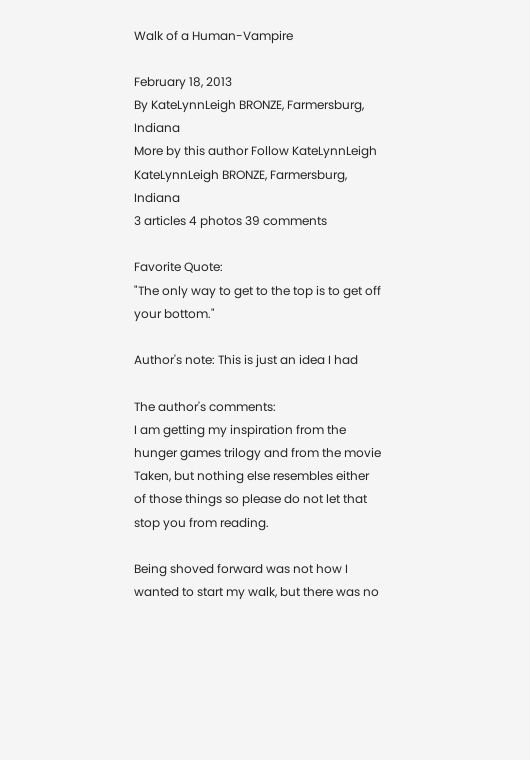Walk of a Human-Vampire

February 18, 2013
By KateLynnLeigh BRONZE, Farmersburg, Indiana
More by this author Follow KateLynnLeigh
KateLynnLeigh BRONZE, Farmersburg, Indiana
3 articles 4 photos 39 comments

Favorite Quote:
"The only way to get to the top is to get off your bottom."

Author's note: This is just an idea I had

The author's comments:
I am getting my inspiration from the hunger games trilogy and from the movie Taken, but nothing else resembles either of those things so please do not let that stop you from reading.

Being shoved forward was not how I wanted to start my walk, but there was no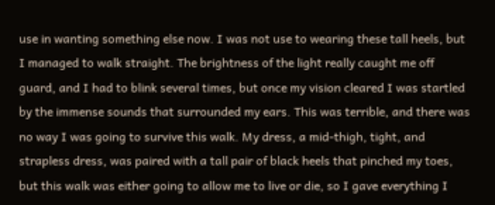use in wanting something else now. I was not use to wearing these tall heels, but I managed to walk straight. The brightness of the light really caught me off guard, and I had to blink several times, but once my vision cleared I was startled by the immense sounds that surrounded my ears. This was terrible, and there was no way I was going to survive this walk. My dress, a mid-thigh, tight, and strapless dress, was paired with a tall pair of black heels that pinched my toes, but this walk was either going to allow me to live or die, so I gave everything I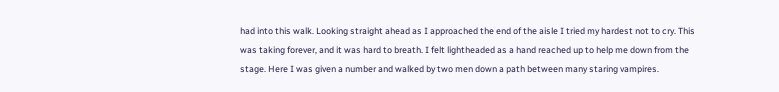had into this walk. Looking straight ahead as I approached the end of the aisle I tried my hardest not to cry. This was taking forever, and it was hard to breath. I felt lightheaded as a hand reached up to help me down from the stage. Here I was given a number and walked by two men down a path between many staring vampires.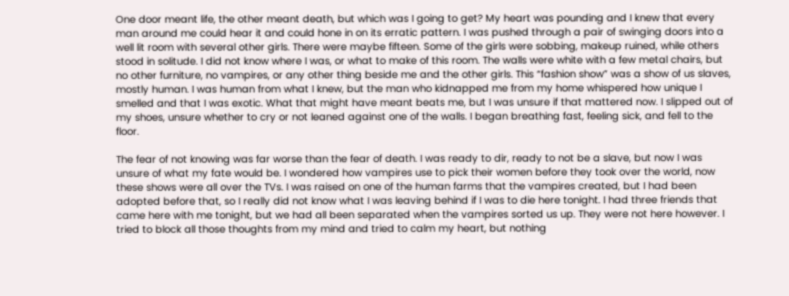One door meant life, the other meant death, but which was I going to get? My heart was pounding and I knew that every man around me could hear it and could hone in on its erratic pattern. I was pushed through a pair of swinging doors into a well lit room with several other girls. There were maybe fifteen. Some of the girls were sobbing, makeup ruined, while others stood in solitude. I did not know where I was, or what to make of this room. The walls were white with a few metal chairs, but no other furniture, no vampires, or any other thing beside me and the other girls. This “fashion show” was a show of us slaves, mostly human. I was human from what I knew, but the man who kidnapped me from my home whispered how unique I smelled and that I was exotic. What that might have meant beats me, but I was unsure if that mattered now. I slipped out of my shoes, unsure whether to cry or not leaned against one of the walls. I began breathing fast, feeling sick, and fell to the floor.

The fear of not knowing was far worse than the fear of death. I was ready to dir, ready to not be a slave, but now I was unsure of what my fate would be. I wondered how vampires use to pick their women before they took over the world, now these shows were all over the TVs. I was raised on one of the human farms that the vampires created, but I had been adopted before that, so I really did not know what I was leaving behind if I was to die here tonight. I had three friends that came here with me tonight, but we had all been separated when the vampires sorted us up. They were not here however. I tried to block all those thoughts from my mind and tried to calm my heart, but nothing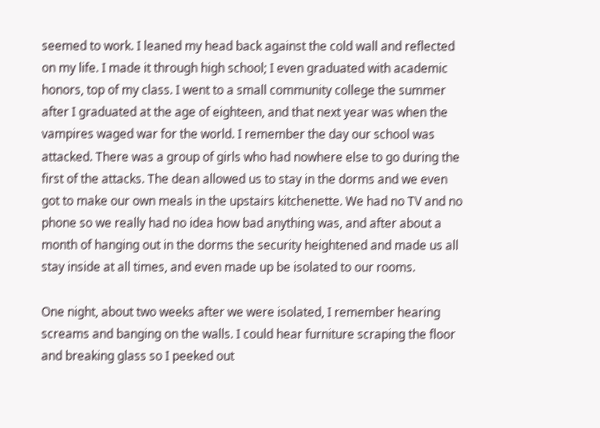seemed to work. I leaned my head back against the cold wall and reflected on my life. I made it through high school; I even graduated with academic honors, top of my class. I went to a small community college the summer after I graduated at the age of eighteen, and that next year was when the vampires waged war for the world. I remember the day our school was attacked. There was a group of girls who had nowhere else to go during the first of the attacks. The dean allowed us to stay in the dorms and we even got to make our own meals in the upstairs kitchenette. We had no TV and no phone so we really had no idea how bad anything was, and after about a month of hanging out in the dorms the security heightened and made us all stay inside at all times, and even made up be isolated to our rooms.

One night, about two weeks after we were isolated, I remember hearing screams and banging on the walls. I could hear furniture scraping the floor and breaking glass so I peeked out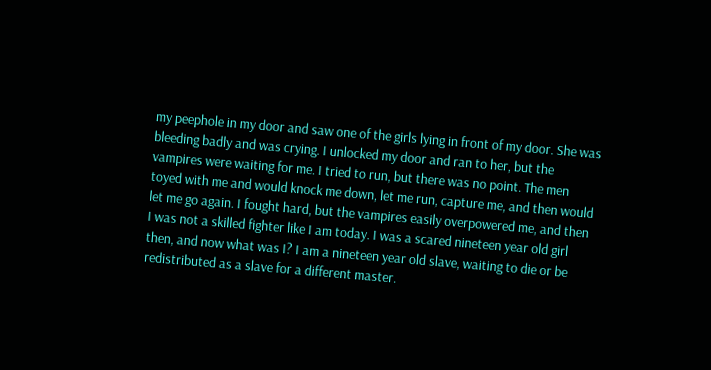my peephole in my door and saw one of the girls lying in front of my door. She was bleeding badly and was crying. I unlocked my door and ran to her, but the vampires were waiting for me. I tried to run, but there was no point. The men toyed with me and would knock me down, let me run, capture me, and then would let me go again. I fought hard, but the vampires easily overpowered me, and then I was not a skilled fighter like I am today. I was a scared nineteen year old girl then, and now what was I? I am a nineteen year old slave, waiting to die or be redistributed as a slave for a different master.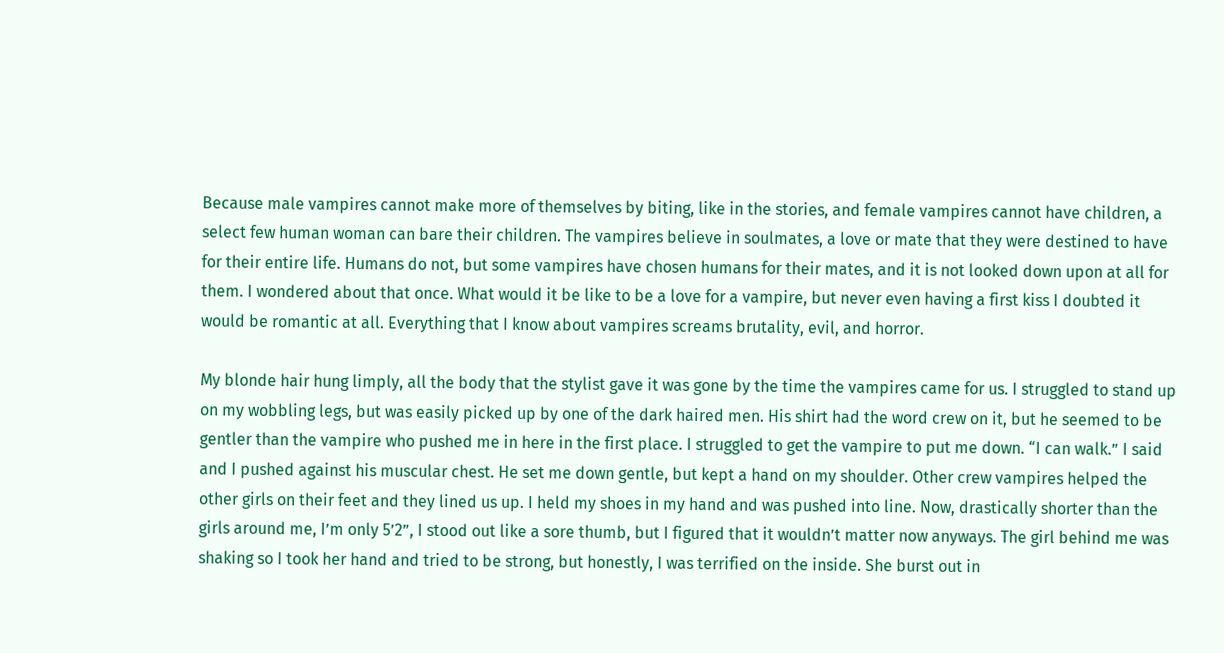Because male vampires cannot make more of themselves by biting, like in the stories, and female vampires cannot have children, a select few human woman can bare their children. The vampires believe in soulmates, a love or mate that they were destined to have for their entire life. Humans do not, but some vampires have chosen humans for their mates, and it is not looked down upon at all for them. I wondered about that once. What would it be like to be a love for a vampire, but never even having a first kiss I doubted it would be romantic at all. Everything that I know about vampires screams brutality, evil, and horror.

My blonde hair hung limply, all the body that the stylist gave it was gone by the time the vampires came for us. I struggled to stand up on my wobbling legs, but was easily picked up by one of the dark haired men. His shirt had the word crew on it, but he seemed to be gentler than the vampire who pushed me in here in the first place. I struggled to get the vampire to put me down. “I can walk.” I said and I pushed against his muscular chest. He set me down gentle, but kept a hand on my shoulder. Other crew vampires helped the other girls on their feet and they lined us up. I held my shoes in my hand and was pushed into line. Now, drastically shorter than the girls around me, I’m only 5’2”, I stood out like a sore thumb, but I figured that it wouldn’t matter now anyways. The girl behind me was shaking so I took her hand and tried to be strong, but honestly, I was terrified on the inside. She burst out in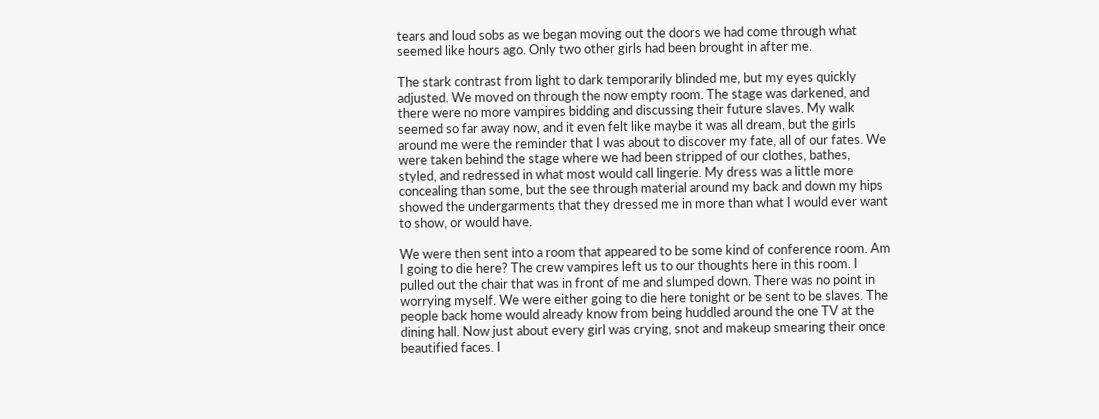tears and loud sobs as we began moving out the doors we had come through what seemed like hours ago. Only two other girls had been brought in after me.

The stark contrast from light to dark temporarily blinded me, but my eyes quickly adjusted. We moved on through the now empty room. The stage was darkened, and there were no more vampires bidding and discussing their future slaves. My walk seemed so far away now, and it even felt like maybe it was all dream, but the girls around me were the reminder that I was about to discover my fate, all of our fates. We were taken behind the stage where we had been stripped of our clothes, bathes, styled, and redressed in what most would call lingerie. My dress was a little more concealing than some, but the see through material around my back and down my hips showed the undergarments that they dressed me in more than what I would ever want to show, or would have.

We were then sent into a room that appeared to be some kind of conference room. Am I going to die here? The crew vampires left us to our thoughts here in this room. I pulled out the chair that was in front of me and slumped down. There was no point in worrying myself. We were either going to die here tonight or be sent to be slaves. The people back home would already know from being huddled around the one TV at the dining hall. Now just about every girl was crying, snot and makeup smearing their once beautified faces. I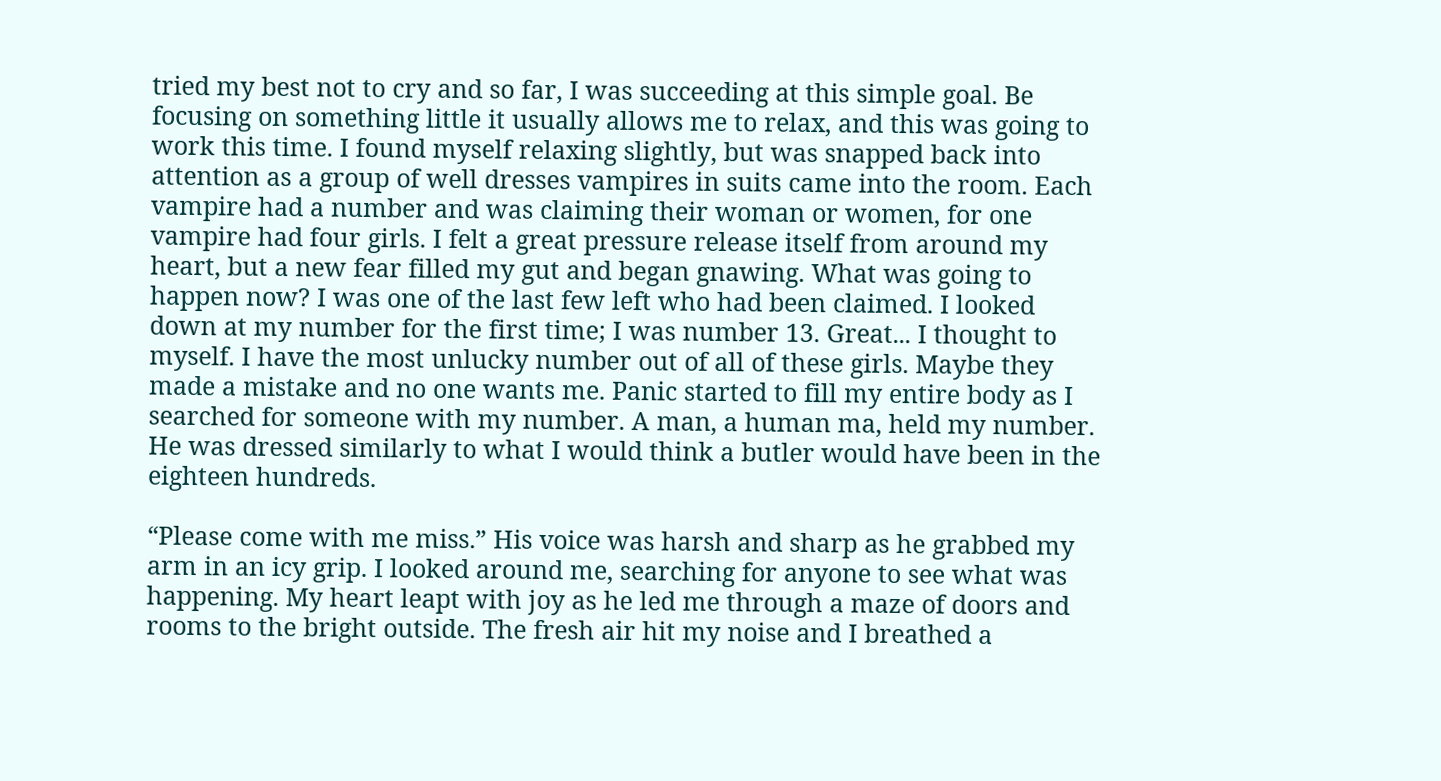tried my best not to cry and so far, I was succeeding at this simple goal. Be focusing on something little it usually allows me to relax, and this was going to work this time. I found myself relaxing slightly, but was snapped back into attention as a group of well dresses vampires in suits came into the room. Each vampire had a number and was claiming their woman or women, for one vampire had four girls. I felt a great pressure release itself from around my heart, but a new fear filled my gut and began gnawing. What was going to happen now? I was one of the last few left who had been claimed. I looked down at my number for the first time; I was number 13. Great... I thought to myself. I have the most unlucky number out of all of these girls. Maybe they made a mistake and no one wants me. Panic started to fill my entire body as I searched for someone with my number. A man, a human ma, held my number. He was dressed similarly to what I would think a butler would have been in the eighteen hundreds.

“Please come with me miss.” His voice was harsh and sharp as he grabbed my arm in an icy grip. I looked around me, searching for anyone to see what was happening. My heart leapt with joy as he led me through a maze of doors and rooms to the bright outside. The fresh air hit my noise and I breathed a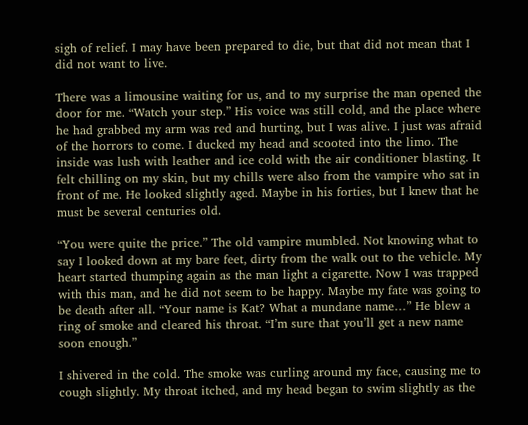sigh of relief. I may have been prepared to die, but that did not mean that I did not want to live.

There was a limousine waiting for us, and to my surprise the man opened the door for me. “Watch your step.” His voice was still cold, and the place where he had grabbed my arm was red and hurting, but I was alive. I just was afraid of the horrors to come. I ducked my head and scooted into the limo. The inside was lush with leather and ice cold with the air conditioner blasting. It felt chilling on my skin, but my chills were also from the vampire who sat in front of me. He looked slightly aged. Maybe in his forties, but I knew that he must be several centuries old.

“You were quite the price.” The old vampire mumbled. Not knowing what to say I looked down at my bare feet, dirty from the walk out to the vehicle. My heart started thumping again as the man light a cigarette. Now I was trapped with this man, and he did not seem to be happy. Maybe my fate was going to be death after all. “Your name is Kat? What a mundane name…” He blew a ring of smoke and cleared his throat. “I’m sure that you’ll get a new name soon enough.”

I shivered in the cold. The smoke was curling around my face, causing me to cough slightly. My throat itched, and my head began to swim slightly as the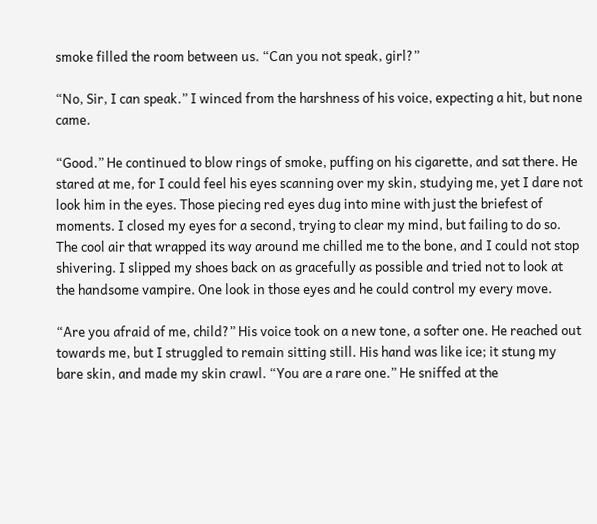smoke filled the room between us. “Can you not speak, girl?”

“No, Sir, I can speak.” I winced from the harshness of his voice, expecting a hit, but none came.

“Good.” He continued to blow rings of smoke, puffing on his cigarette, and sat there. He stared at me, for I could feel his eyes scanning over my skin, studying me, yet I dare not look him in the eyes. Those piecing red eyes dug into mine with just the briefest of moments. I closed my eyes for a second, trying to clear my mind, but failing to do so. The cool air that wrapped its way around me chilled me to the bone, and I could not stop shivering. I slipped my shoes back on as gracefully as possible and tried not to look at the handsome vampire. One look in those eyes and he could control my every move.

“Are you afraid of me, child?” His voice took on a new tone, a softer one. He reached out towards me, but I struggled to remain sitting still. His hand was like ice; it stung my bare skin, and made my skin crawl. “You are a rare one.” He sniffed at the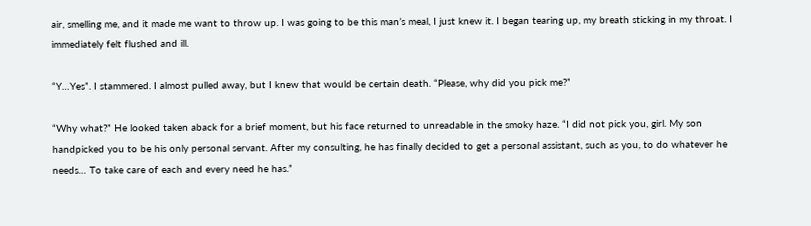air, smelling me, and it made me want to throw up. I was going to be this man’s meal, I just knew it. I began tearing up, my breath sticking in my throat. I immediately felt flushed and ill.

“Y…Yes”. I stammered. I almost pulled away, but I knew that would be certain death. “Please, why did you pick me?”

“Why what?” He looked taken aback for a brief moment, but his face returned to unreadable in the smoky haze. “I did not pick you, girl. My son handpicked you to be his only personal servant. After my consulting, he has finally decided to get a personal assistant, such as you, to do whatever he needs… To take care of each and every need he has.”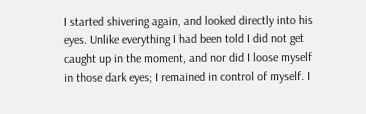I started shivering again, and looked directly into his eyes. Unlike everything I had been told I did not get caught up in the moment, and nor did I loose myself in those dark eyes; I remained in control of myself. I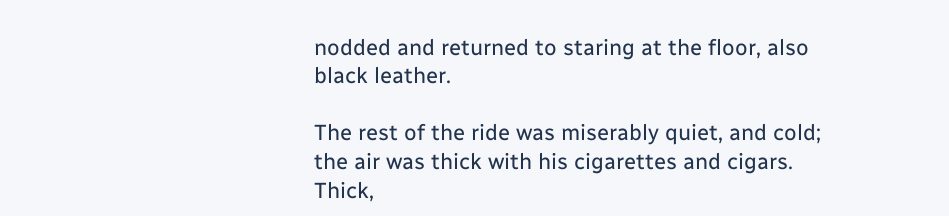nodded and returned to staring at the floor, also black leather.

The rest of the ride was miserably quiet, and cold; the air was thick with his cigarettes and cigars. Thick,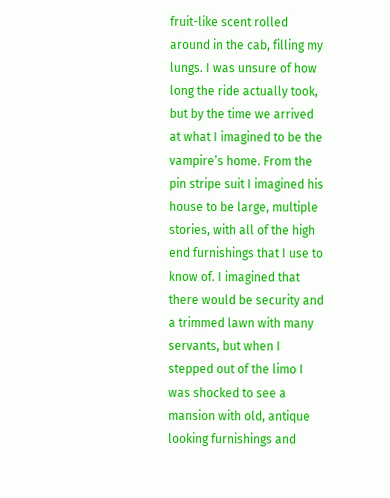fruit-like scent rolled around in the cab, filling my lungs. I was unsure of how long the ride actually took, but by the time we arrived at what I imagined to be the vampire’s home. From the pin stripe suit I imagined his house to be large, multiple stories, with all of the high end furnishings that I use to know of. I imagined that there would be security and a trimmed lawn with many servants, but when I stepped out of the limo I was shocked to see a mansion with old, antique looking furnishings and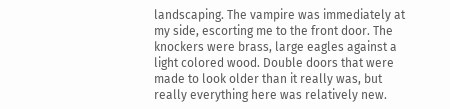landscaping. The vampire was immediately at my side, escorting me to the front door. The knockers were brass, large eagles against a light colored wood. Double doors that were made to look older than it really was, but really everything here was relatively new.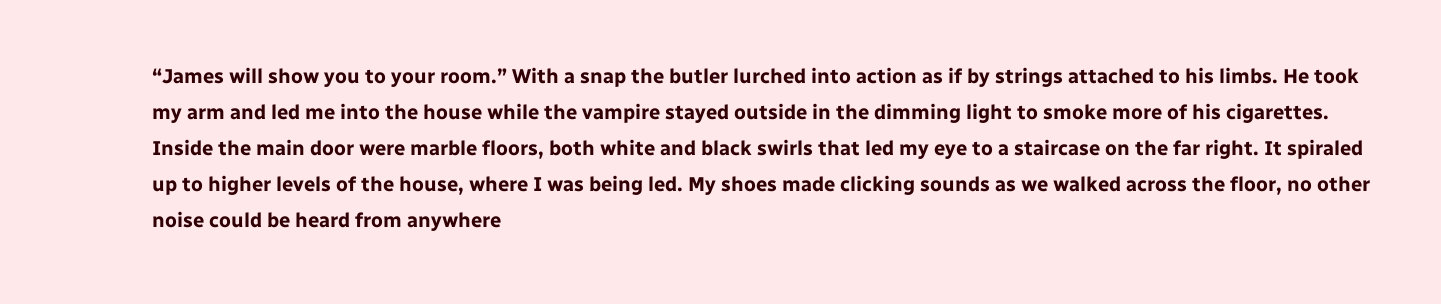“James will show you to your room.” With a snap the butler lurched into action as if by strings attached to his limbs. He took my arm and led me into the house while the vampire stayed outside in the dimming light to smoke more of his cigarettes. Inside the main door were marble floors, both white and black swirls that led my eye to a staircase on the far right. It spiraled up to higher levels of the house, where I was being led. My shoes made clicking sounds as we walked across the floor, no other noise could be heard from anywhere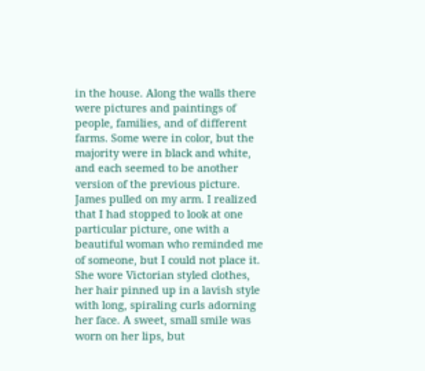in the house. Along the walls there were pictures and paintings of people, families, and of different farms. Some were in color, but the majority were in black and white, and each seemed to be another version of the previous picture. James pulled on my arm. I realized that I had stopped to look at one particular picture, one with a beautiful woman who reminded me of someone, but I could not place it. She wore Victorian styled clothes, her hair pinned up in a lavish style with long, spiraling curls adorning her face. A sweet, small smile was worn on her lips, but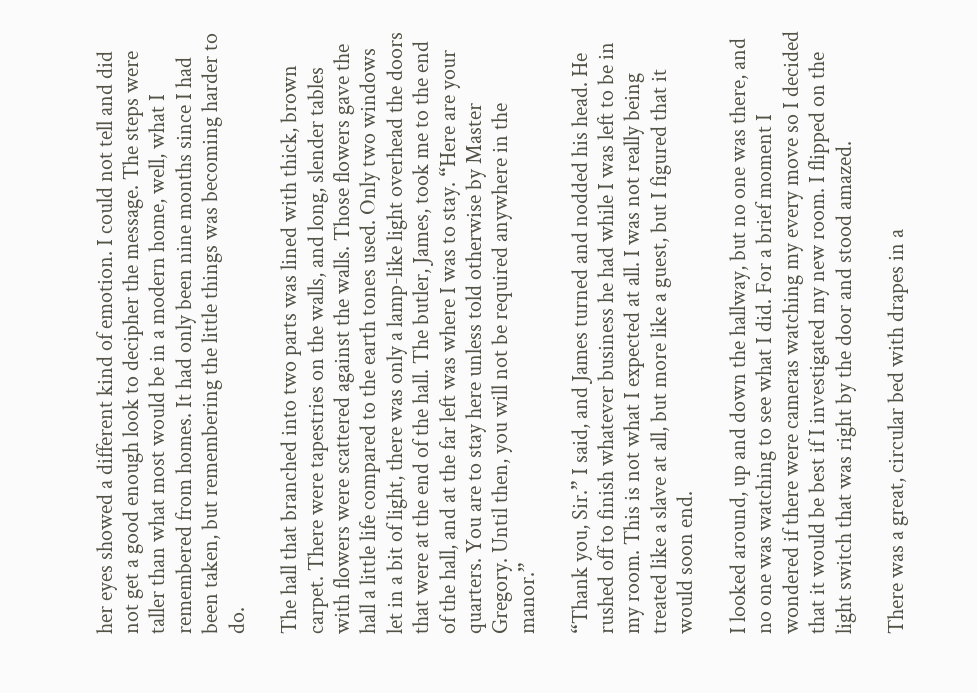her eyes showed a different kind of emotion. I could not tell and did not get a good enough look to decipher the message. The steps were taller than what most would be in a modern home, well, what I remembered from homes. It had only been nine months since I had been taken, but remembering the little things was becoming harder to do.

The hall that branched into two parts was lined with thick, brown carpet. There were tapestries on the walls, and long, slender tables with flowers were scattered against the walls. Those flowers gave the hall a little life compared to the earth tones used. Only two windows let in a bit of light, there was only a lamp-like light overhead the doors that were at the end of the hall. The butler, James, took me to the end of the hall, and at the far left was where I was to stay. “Here are your quarters. You are to stay here unless told otherwise by Master Gregory. Until then, you will not be required anywhere in the manor.”

“Thank you, Sir.” I said, and James turned and nodded his head. He rushed off to finish whatever business he had while I was left to be in my room. This is not what I expected at all. I was not really being treated like a slave at all, but more like a guest, but I figured that it would soon end.

I looked around, up and down the hallway, but no one was there, and no one was watching to see what I did. For a brief moment I wondered if there were cameras watching my every move so I decided that it would be best if I investigated my new room. I flipped on the light switch that was right by the door and stood amazed.

There was a great, circular bed with drapes in a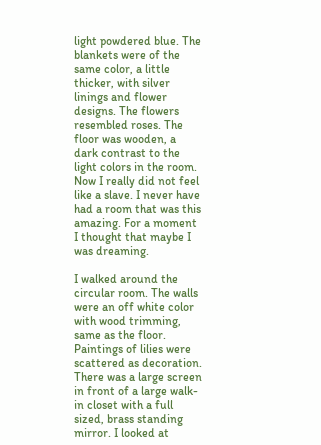light powdered blue. The blankets were of the same color, a little thicker, with silver linings and flower designs. The flowers resembled roses. The floor was wooden, a dark contrast to the light colors in the room. Now I really did not feel like a slave. I never have had a room that was this amazing. For a moment I thought that maybe I was dreaming.

I walked around the circular room. The walls were an off white color with wood trimming, same as the floor. Paintings of lilies were scattered as decoration. There was a large screen in front of a large walk-in closet with a full sized, brass standing mirror. I looked at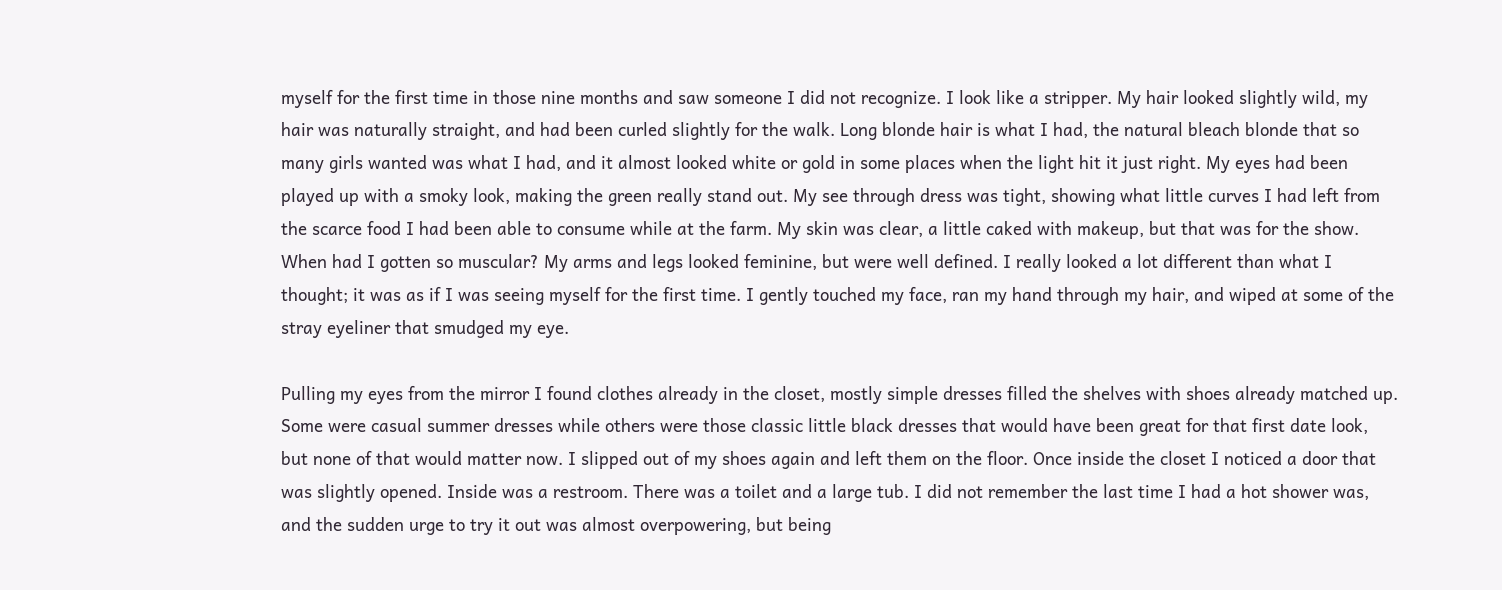myself for the first time in those nine months and saw someone I did not recognize. I look like a stripper. My hair looked slightly wild, my hair was naturally straight, and had been curled slightly for the walk. Long blonde hair is what I had, the natural bleach blonde that so many girls wanted was what I had, and it almost looked white or gold in some places when the light hit it just right. My eyes had been played up with a smoky look, making the green really stand out. My see through dress was tight, showing what little curves I had left from the scarce food I had been able to consume while at the farm. My skin was clear, a little caked with makeup, but that was for the show. When had I gotten so muscular? My arms and legs looked feminine, but were well defined. I really looked a lot different than what I thought; it was as if I was seeing myself for the first time. I gently touched my face, ran my hand through my hair, and wiped at some of the stray eyeliner that smudged my eye.

Pulling my eyes from the mirror I found clothes already in the closet, mostly simple dresses filled the shelves with shoes already matched up. Some were casual summer dresses while others were those classic little black dresses that would have been great for that first date look, but none of that would matter now. I slipped out of my shoes again and left them on the floor. Once inside the closet I noticed a door that was slightly opened. Inside was a restroom. There was a toilet and a large tub. I did not remember the last time I had a hot shower was, and the sudden urge to try it out was almost overpowering, but being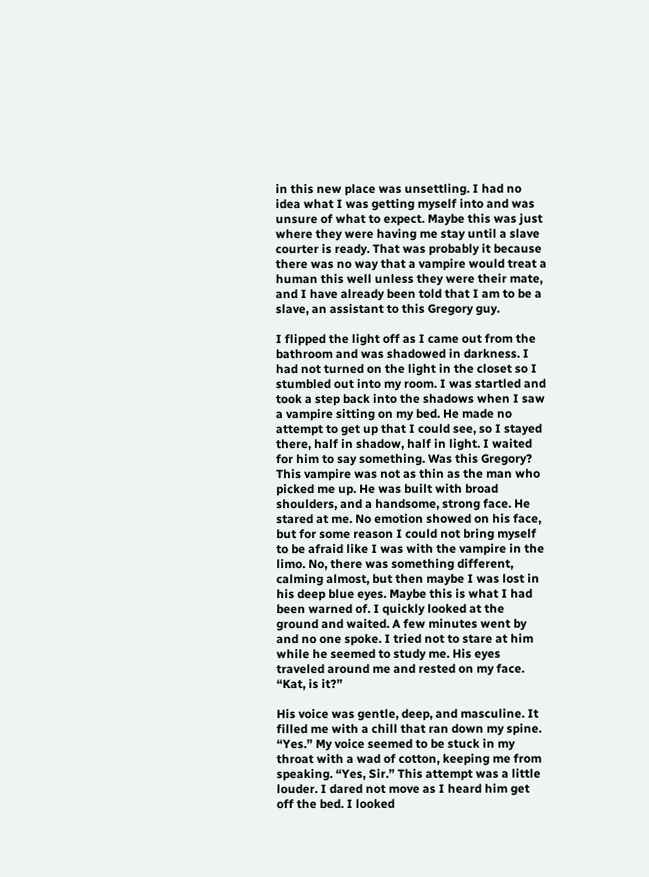in this new place was unsettling. I had no idea what I was getting myself into and was unsure of what to expect. Maybe this was just where they were having me stay until a slave courter is ready. That was probably it because there was no way that a vampire would treat a human this well unless they were their mate, and I have already been told that I am to be a slave, an assistant to this Gregory guy.

I flipped the light off as I came out from the bathroom and was shadowed in darkness. I had not turned on the light in the closet so I stumbled out into my room. I was startled and took a step back into the shadows when I saw a vampire sitting on my bed. He made no attempt to get up that I could see, so I stayed there, half in shadow, half in light. I waited for him to say something. Was this Gregory? This vampire was not as thin as the man who picked me up. He was built with broad shoulders, and a handsome, strong face. He stared at me. No emotion showed on his face, but for some reason I could not bring myself to be afraid like I was with the vampire in the limo. No, there was something different, calming almost, but then maybe I was lost in his deep blue eyes. Maybe this is what I had been warned of. I quickly looked at the ground and waited. A few minutes went by and no one spoke. I tried not to stare at him while he seemed to study me. His eyes traveled around me and rested on my face. “Kat, is it?”

His voice was gentle, deep, and masculine. It filled me with a chill that ran down my spine. “Yes.” My voice seemed to be stuck in my throat with a wad of cotton, keeping me from speaking. “Yes, Sir.” This attempt was a little louder. I dared not move as I heard him get off the bed. I looked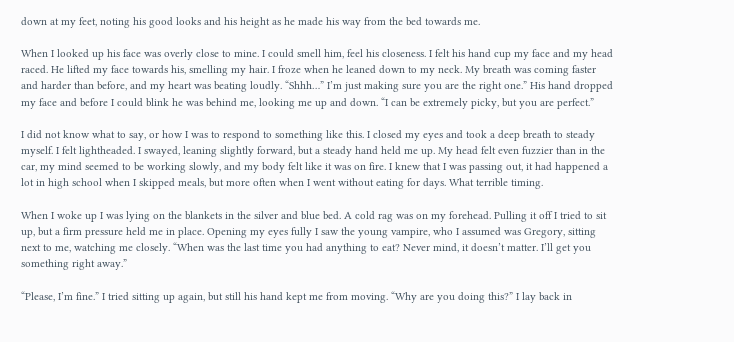down at my feet, noting his good looks and his height as he made his way from the bed towards me.

When I looked up his face was overly close to mine. I could smell him, feel his closeness. I felt his hand cup my face and my head raced. He lifted my face towards his, smelling my hair. I froze when he leaned down to my neck. My breath was coming faster and harder than before, and my heart was beating loudly. “Shhh…” I’m just making sure you are the right one.” His hand dropped my face and before I could blink he was behind me, looking me up and down. “I can be extremely picky, but you are perfect.”

I did not know what to say, or how I was to respond to something like this. I closed my eyes and took a deep breath to steady myself. I felt lightheaded. I swayed, leaning slightly forward, but a steady hand held me up. My head felt even fuzzier than in the car, my mind seemed to be working slowly, and my body felt like it was on fire. I knew that I was passing out, it had happened a lot in high school when I skipped meals, but more often when I went without eating for days. What terrible timing.

When I woke up I was lying on the blankets in the silver and blue bed. A cold rag was on my forehead. Pulling it off I tried to sit up, but a firm pressure held me in place. Opening my eyes fully I saw the young vampire, who I assumed was Gregory, sitting next to me, watching me closely. “When was the last time you had anything to eat? Never mind, it doesn’t matter. I’ll get you something right away.”

“Please, I’m fine.” I tried sitting up again, but still his hand kept me from moving. “Why are you doing this?” I lay back in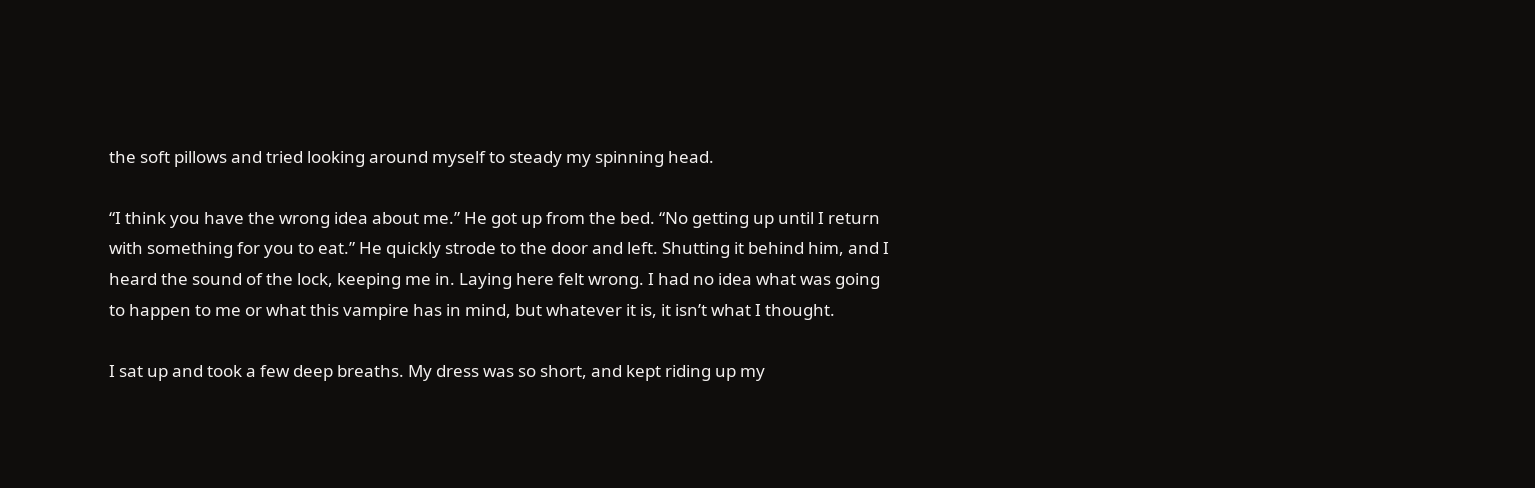the soft pillows and tried looking around myself to steady my spinning head.

“I think you have the wrong idea about me.” He got up from the bed. “No getting up until I return with something for you to eat.” He quickly strode to the door and left. Shutting it behind him, and I heard the sound of the lock, keeping me in. Laying here felt wrong. I had no idea what was going to happen to me or what this vampire has in mind, but whatever it is, it isn’t what I thought.

I sat up and took a few deep breaths. My dress was so short, and kept riding up my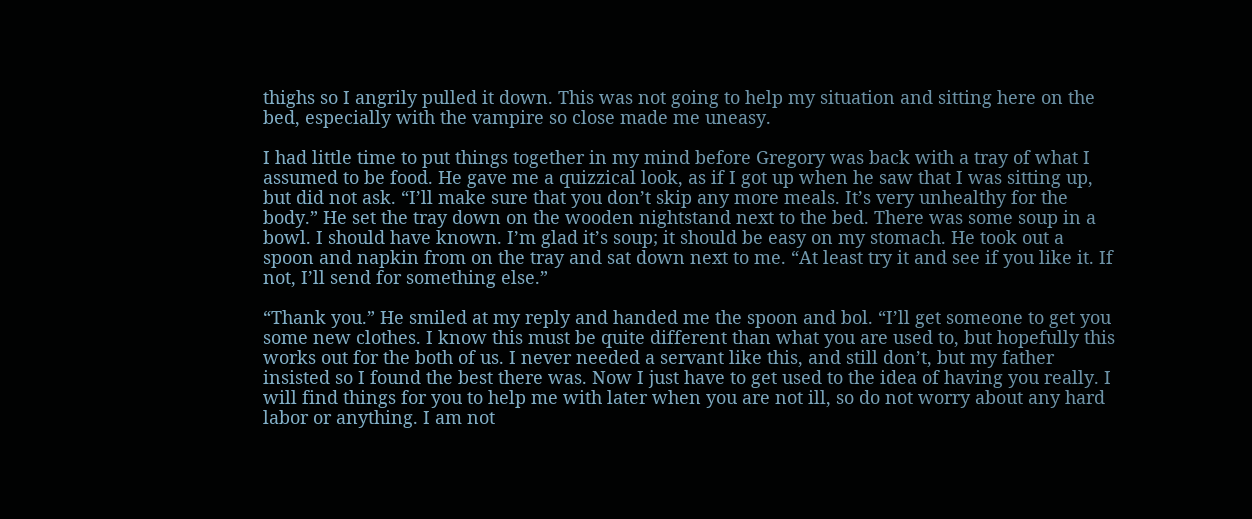thighs so I angrily pulled it down. This was not going to help my situation and sitting here on the bed, especially with the vampire so close made me uneasy.

I had little time to put things together in my mind before Gregory was back with a tray of what I assumed to be food. He gave me a quizzical look, as if I got up when he saw that I was sitting up, but did not ask. “I’ll make sure that you don’t skip any more meals. It’s very unhealthy for the body.” He set the tray down on the wooden nightstand next to the bed. There was some soup in a bowl. I should have known. I’m glad it’s soup; it should be easy on my stomach. He took out a spoon and napkin from on the tray and sat down next to me. “At least try it and see if you like it. If not, I’ll send for something else.”

“Thank you.” He smiled at my reply and handed me the spoon and bol. “I’ll get someone to get you some new clothes. I know this must be quite different than what you are used to, but hopefully this works out for the both of us. I never needed a servant like this, and still don’t, but my father insisted so I found the best there was. Now I just have to get used to the idea of having you really. I will find things for you to help me with later when you are not ill, so do not worry about any hard labor or anything. I am not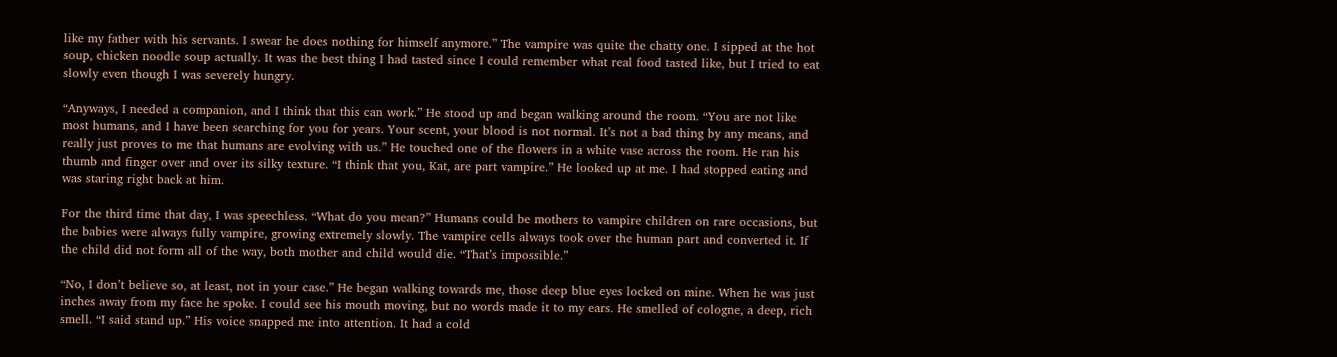like my father with his servants. I swear he does nothing for himself anymore.” The vampire was quite the chatty one. I sipped at the hot soup, chicken noodle soup actually. It was the best thing I had tasted since I could remember what real food tasted like, but I tried to eat slowly even though I was severely hungry.

“Anyways, I needed a companion, and I think that this can work.” He stood up and began walking around the room. “You are not like most humans, and I have been searching for you for years. Your scent, your blood is not normal. It’s not a bad thing by any means, and really just proves to me that humans are evolving with us.” He touched one of the flowers in a white vase across the room. He ran his thumb and finger over and over its silky texture. “I think that you, Kat, are part vampire.” He looked up at me. I had stopped eating and was staring right back at him.

For the third time that day, I was speechless. “What do you mean?” Humans could be mothers to vampire children on rare occasions, but the babies were always fully vampire, growing extremely slowly. The vampire cells always took over the human part and converted it. If the child did not form all of the way, both mother and child would die. “That’s impossible.”

“No, I don’t believe so, at least, not in your case.” He began walking towards me, those deep blue eyes locked on mine. When he was just inches away from my face he spoke. I could see his mouth moving, but no words made it to my ears. He smelled of cologne, a deep, rich smell. “I said stand up.” His voice snapped me into attention. It had a cold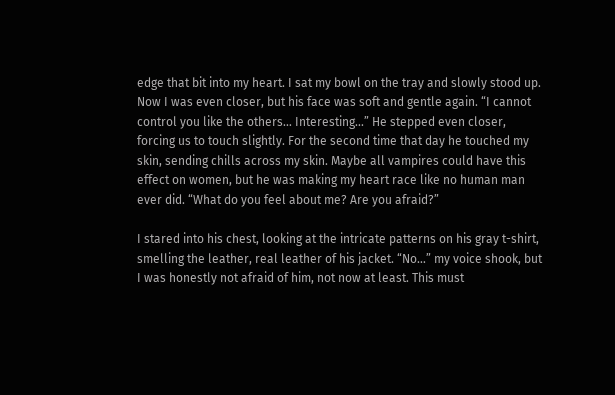edge that bit into my heart. I sat my bowl on the tray and slowly stood up. Now I was even closer, but his face was soft and gentle again. “I cannot control you like the others… Interesting...” He stepped even closer, forcing us to touch slightly. For the second time that day he touched my skin, sending chills across my skin. Maybe all vampires could have this effect on women, but he was making my heart race like no human man ever did. “What do you feel about me? Are you afraid?”

I stared into his chest, looking at the intricate patterns on his gray t-shirt, smelling the leather, real leather of his jacket. “No…” my voice shook, but I was honestly not afraid of him, not now at least. This must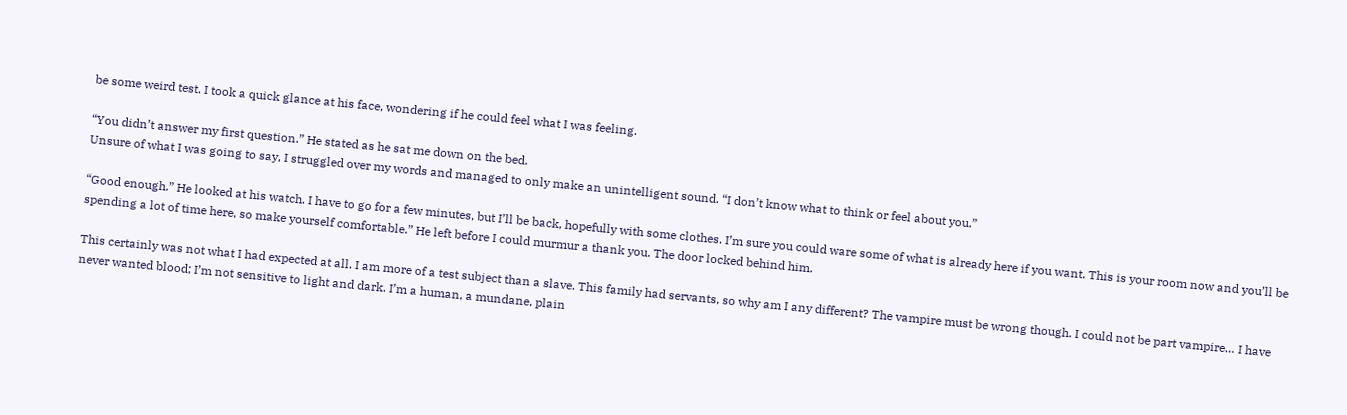be some weird test. I took a quick glance at his face, wondering if he could feel what I was feeling.

“You didn’t answer my first question.” He stated as he sat me down on the bed.
Unsure of what I was going to say, I struggled over my words and managed to only make an unintelligent sound. “I don’t know what to think or feel about you.”

“Good enough.” He looked at his watch. I have to go for a few minutes, but I’ll be back, hopefully with some clothes. I’m sure you could ware some of what is already here if you want. This is your room now and you’ll be spending a lot of time here, so make yourself comfortable.” He left before I could murmur a thank you. The door locked behind him.

This certainly was not what I had expected at all. I am more of a test subject than a slave. This family had servants, so why am I any different? The vampire must be wrong though. I could not be part vampire… I have never wanted blood; I’m not sensitive to light and dark. I’m a human, a mundane, plain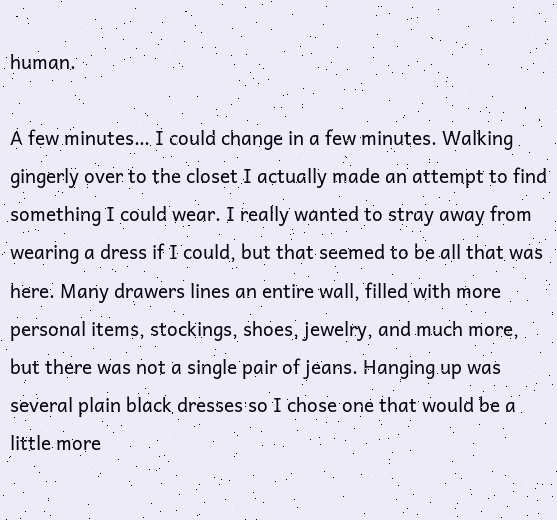human.

A few minutes… I could change in a few minutes. Walking gingerly over to the closet I actually made an attempt to find something I could wear. I really wanted to stray away from wearing a dress if I could, but that seemed to be all that was here. Many drawers lines an entire wall, filled with more personal items, stockings, shoes, jewelry, and much more, but there was not a single pair of jeans. Hanging up was several plain black dresses so I chose one that would be a little more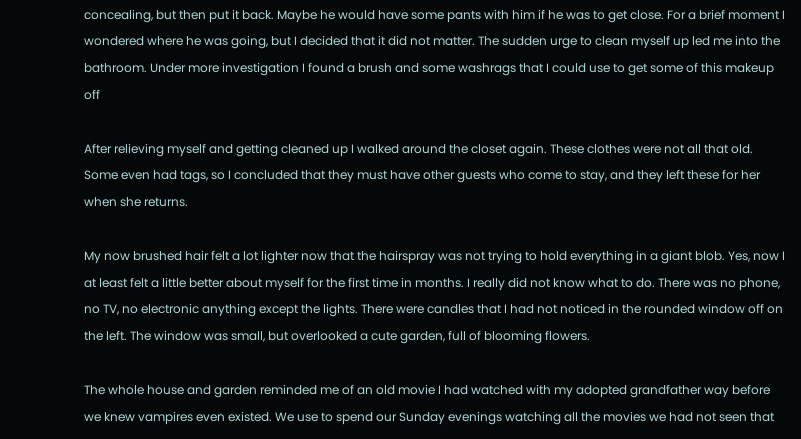concealing, but then put it back. Maybe he would have some pants with him if he was to get close. For a brief moment I wondered where he was going, but I decided that it did not matter. The sudden urge to clean myself up led me into the bathroom. Under more investigation I found a brush and some washrags that I could use to get some of this makeup off

After relieving myself and getting cleaned up I walked around the closet again. These clothes were not all that old. Some even had tags, so I concluded that they must have other guests who come to stay, and they left these for her when she returns.

My now brushed hair felt a lot lighter now that the hairspray was not trying to hold everything in a giant blob. Yes, now I at least felt a little better about myself for the first time in months. I really did not know what to do. There was no phone, no TV, no electronic anything except the lights. There were candles that I had not noticed in the rounded window off on the left. The window was small, but overlooked a cute garden, full of blooming flowers.

The whole house and garden reminded me of an old movie I had watched with my adopted grandfather way before we knew vampires even existed. We use to spend our Sunday evenings watching all the movies we had not seen that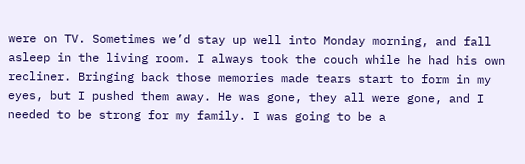were on TV. Sometimes we’d stay up well into Monday morning, and fall asleep in the living room. I always took the couch while he had his own recliner. Bringing back those memories made tears start to form in my eyes, but I pushed them away. He was gone, they all were gone, and I needed to be strong for my family. I was going to be a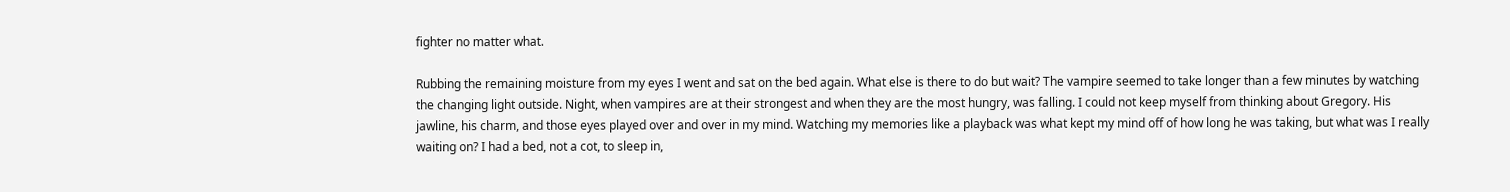fighter no matter what.

Rubbing the remaining moisture from my eyes I went and sat on the bed again. What else is there to do but wait? The vampire seemed to take longer than a few minutes by watching the changing light outside. Night, when vampires are at their strongest and when they are the most hungry, was falling. I could not keep myself from thinking about Gregory. His jawline, his charm, and those eyes played over and over in my mind. Watching my memories like a playback was what kept my mind off of how long he was taking, but what was I really waiting on? I had a bed, not a cot, to sleep in,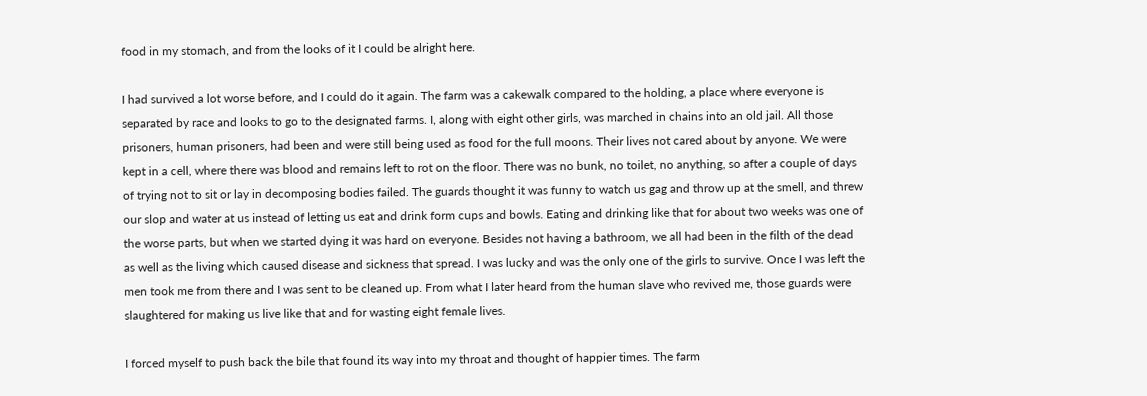food in my stomach, and from the looks of it I could be alright here.

I had survived a lot worse before, and I could do it again. The farm was a cakewalk compared to the holding, a place where everyone is separated by race and looks to go to the designated farms. I, along with eight other girls, was marched in chains into an old jail. All those prisoners, human prisoners, had been and were still being used as food for the full moons. Their lives not cared about by anyone. We were kept in a cell, where there was blood and remains left to rot on the floor. There was no bunk, no toilet, no anything, so after a couple of days of trying not to sit or lay in decomposing bodies failed. The guards thought it was funny to watch us gag and throw up at the smell, and threw our slop and water at us instead of letting us eat and drink form cups and bowls. Eating and drinking like that for about two weeks was one of the worse parts, but when we started dying it was hard on everyone. Besides not having a bathroom, we all had been in the filth of the dead as well as the living which caused disease and sickness that spread. I was lucky and was the only one of the girls to survive. Once I was left the men took me from there and I was sent to be cleaned up. From what I later heard from the human slave who revived me, those guards were slaughtered for making us live like that and for wasting eight female lives.

I forced myself to push back the bile that found its way into my throat and thought of happier times. The farm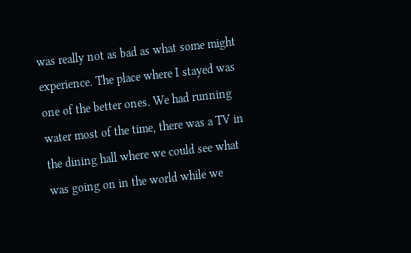was really not as bad as what some might experience. The place where I stayed was one of the better ones. We had running water most of the time, there was a TV in the dining hall where we could see what was going on in the world while we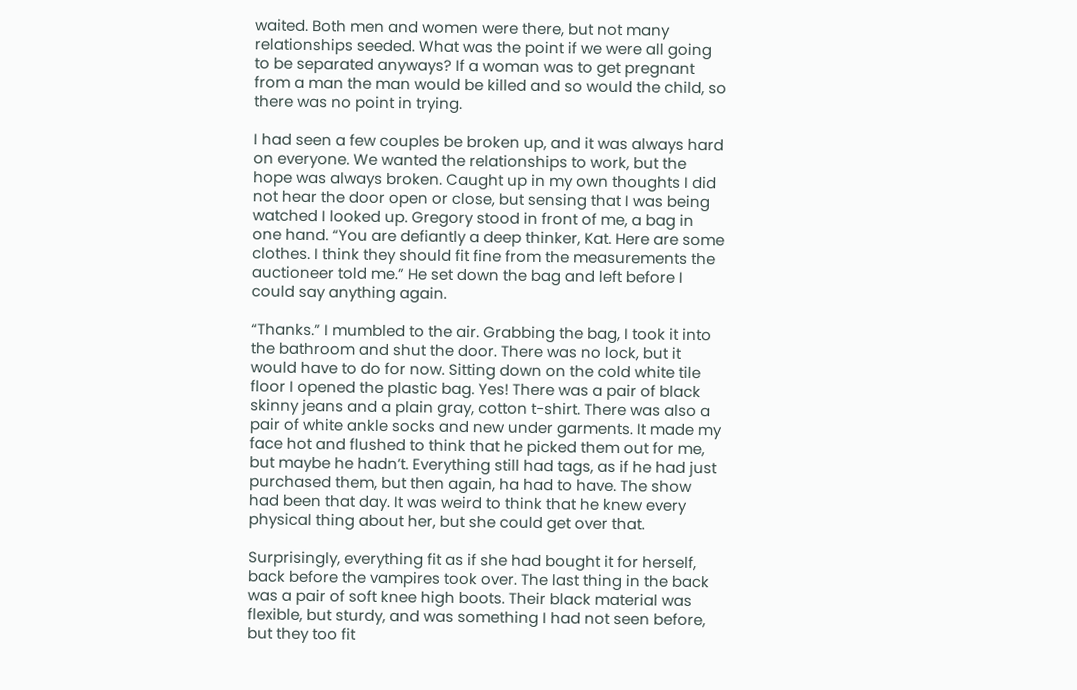waited. Both men and women were there, but not many relationships seeded. What was the point if we were all going to be separated anyways? If a woman was to get pregnant from a man the man would be killed and so would the child, so there was no point in trying.

I had seen a few couples be broken up, and it was always hard on everyone. We wanted the relationships to work, but the hope was always broken. Caught up in my own thoughts I did not hear the door open or close, but sensing that I was being watched I looked up. Gregory stood in front of me, a bag in one hand. “You are defiantly a deep thinker, Kat. Here are some clothes. I think they should fit fine from the measurements the auctioneer told me.” He set down the bag and left before I could say anything again.

“Thanks.” I mumbled to the air. Grabbing the bag, I took it into the bathroom and shut the door. There was no lock, but it would have to do for now. Sitting down on the cold white tile floor I opened the plastic bag. Yes! There was a pair of black skinny jeans and a plain gray, cotton t-shirt. There was also a pair of white ankle socks and new under garments. It made my face hot and flushed to think that he picked them out for me, but maybe he hadn’t. Everything still had tags, as if he had just purchased them, but then again, ha had to have. The show had been that day. It was weird to think that he knew every physical thing about her, but she could get over that.

Surprisingly, everything fit as if she had bought it for herself, back before the vampires took over. The last thing in the back was a pair of soft knee high boots. Their black material was flexible, but sturdy, and was something I had not seen before, but they too fit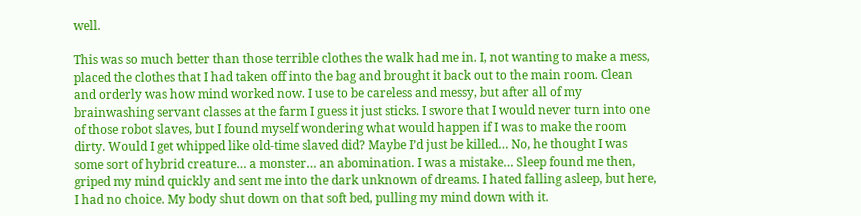well.

This was so much better than those terrible clothes the walk had me in. I, not wanting to make a mess, placed the clothes that I had taken off into the bag and brought it back out to the main room. Clean and orderly was how mind worked now. I use to be careless and messy, but after all of my brainwashing servant classes at the farm I guess it just sticks. I swore that I would never turn into one of those robot slaves, but I found myself wondering what would happen if I was to make the room dirty. Would I get whipped like old-time slaved did? Maybe I’d just be killed… No, he thought I was some sort of hybrid creature… a monster… an abomination. I was a mistake… Sleep found me then, griped my mind quickly and sent me into the dark unknown of dreams. I hated falling asleep, but here, I had no choice. My body shut down on that soft bed, pulling my mind down with it.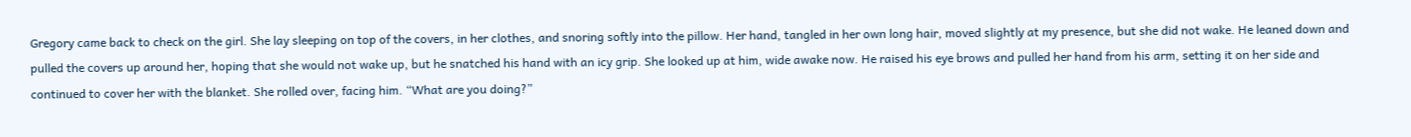Gregory came back to check on the girl. She lay sleeping on top of the covers, in her clothes, and snoring softly into the pillow. Her hand, tangled in her own long hair, moved slightly at my presence, but she did not wake. He leaned down and pulled the covers up around her, hoping that she would not wake up, but he snatched his hand with an icy grip. She looked up at him, wide awake now. He raised his eye brows and pulled her hand from his arm, setting it on her side and continued to cover her with the blanket. She rolled over, facing him. “What are you doing?”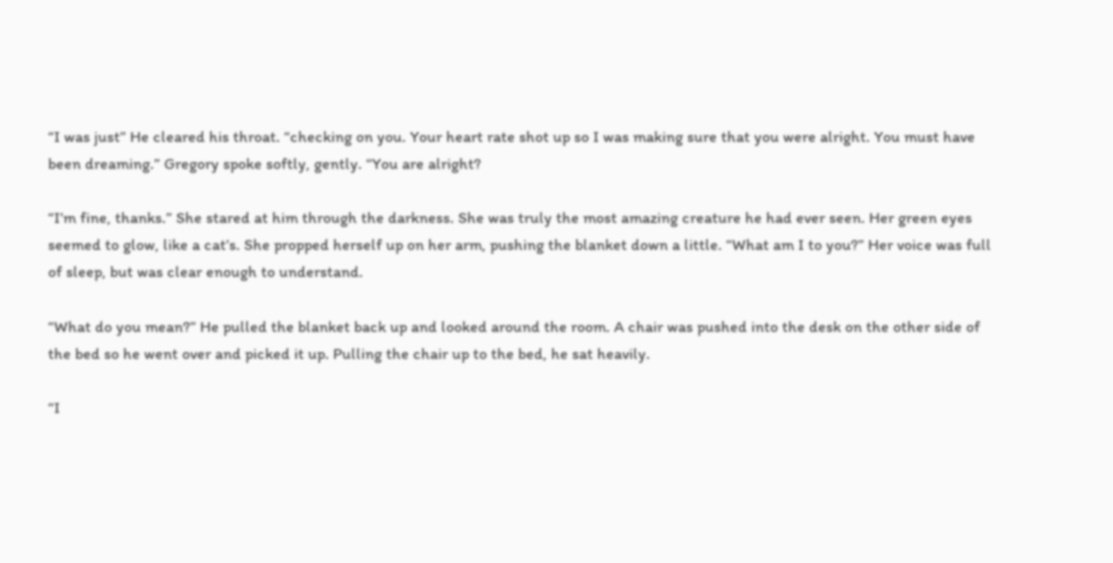“I was just” He cleared his throat. “checking on you. Your heart rate shot up so I was making sure that you were alright. You must have been dreaming.” Gregory spoke softly, gently. “You are alright?

“I’m fine, thanks.” She stared at him through the darkness. She was truly the most amazing creature he had ever seen. Her green eyes seemed to glow, like a cat’s. She propped herself up on her arm, pushing the blanket down a little. “What am I to you?” Her voice was full of sleep, but was clear enough to understand.

“What do you mean?” He pulled the blanket back up and looked around the room. A chair was pushed into the desk on the other side of the bed so he went over and picked it up. Pulling the chair up to the bed, he sat heavily.

“I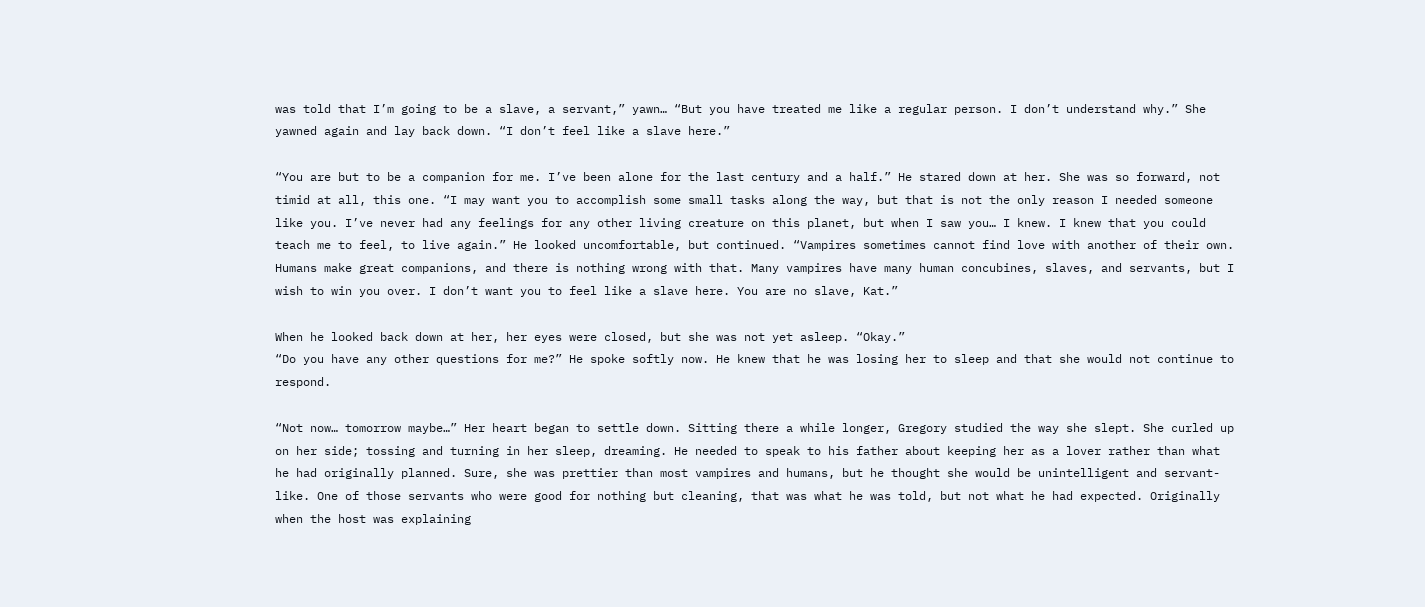was told that I’m going to be a slave, a servant,” yawn… “But you have treated me like a regular person. I don’t understand why.” She yawned again and lay back down. “I don’t feel like a slave here.”

“You are but to be a companion for me. I’ve been alone for the last century and a half.” He stared down at her. She was so forward, not timid at all, this one. “I may want you to accomplish some small tasks along the way, but that is not the only reason I needed someone like you. I’ve never had any feelings for any other living creature on this planet, but when I saw you… I knew. I knew that you could teach me to feel, to live again.” He looked uncomfortable, but continued. “Vampires sometimes cannot find love with another of their own. Humans make great companions, and there is nothing wrong with that. Many vampires have many human concubines, slaves, and servants, but I wish to win you over. I don’t want you to feel like a slave here. You are no slave, Kat.”

When he looked back down at her, her eyes were closed, but she was not yet asleep. “Okay.”
“Do you have any other questions for me?” He spoke softly now. He knew that he was losing her to sleep and that she would not continue to respond.

“Not now… tomorrow maybe…” Her heart began to settle down. Sitting there a while longer, Gregory studied the way she slept. She curled up on her side; tossing and turning in her sleep, dreaming. He needed to speak to his father about keeping her as a lover rather than what he had originally planned. Sure, she was prettier than most vampires and humans, but he thought she would be unintelligent and servant-like. One of those servants who were good for nothing but cleaning, that was what he was told, but not what he had expected. Originally when the host was explaining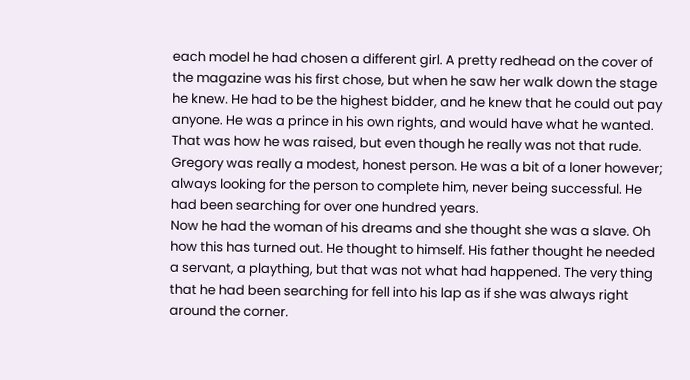each model he had chosen a different girl. A pretty redhead on the cover of the magazine was his first chose, but when he saw her walk down the stage he knew. He had to be the highest bidder, and he knew that he could out pay anyone. He was a prince in his own rights, and would have what he wanted. That was how he was raised, but even though he really was not that rude. Gregory was really a modest, honest person. He was a bit of a loner however; always looking for the person to complete him, never being successful. He had been searching for over one hundred years.
Now he had the woman of his dreams and she thought she was a slave. Oh how this has turned out. He thought to himself. His father thought he needed a servant, a plaything, but that was not what had happened. The very thing that he had been searching for fell into his lap as if she was always right around the corner.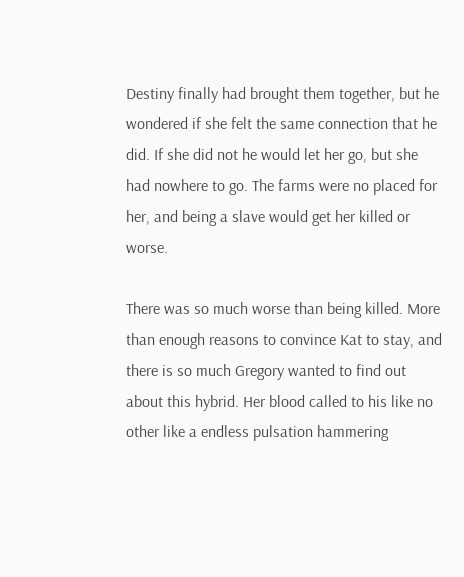Destiny finally had brought them together, but he wondered if she felt the same connection that he did. If she did not he would let her go, but she had nowhere to go. The farms were no placed for her, and being a slave would get her killed or worse.

There was so much worse than being killed. More than enough reasons to convince Kat to stay, and there is so much Gregory wanted to find out about this hybrid. Her blood called to his like no other like a endless pulsation hammering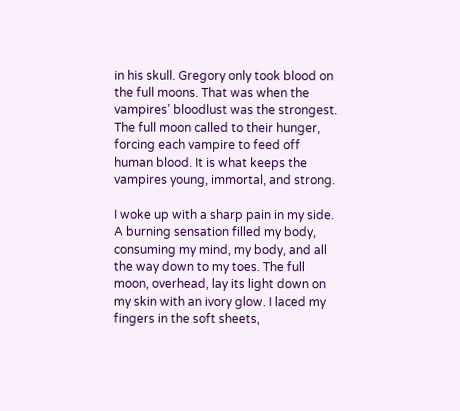in his skull. Gregory only took blood on the full moons. That was when the vampires’ bloodlust was the strongest. The full moon called to their hunger, forcing each vampire to feed off human blood. It is what keeps the vampires young, immortal, and strong.

I woke up with a sharp pain in my side. A burning sensation filled my body, consuming my mind, my body, and all the way down to my toes. The full moon, overhead, lay its light down on my skin with an ivory glow. I laced my fingers in the soft sheets,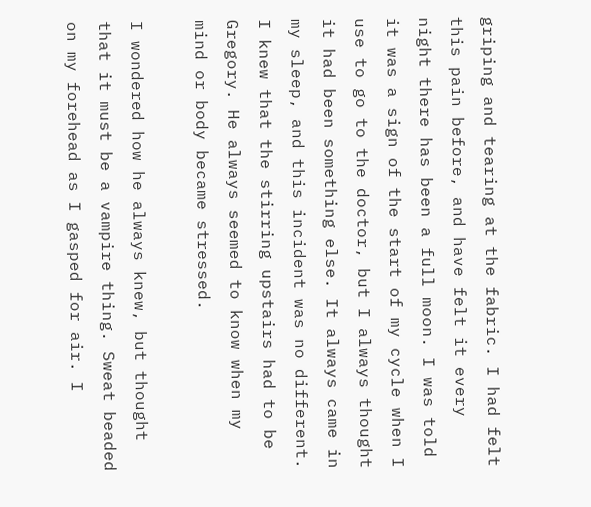griping and tearing at the fabric. I had felt this pain before, and have felt it every night there has been a full moon. I was told it was a sign of the start of my cycle when I use to go to the doctor, but I always thought it had been something else. It always came in my sleep, and this incident was no different. I knew that the stirring upstairs had to be Gregory. He always seemed to know when my mind or body became stressed.

I wondered how he always knew, but thought that it must be a vampire thing. Sweat beaded on my forehead as I gasped for air. I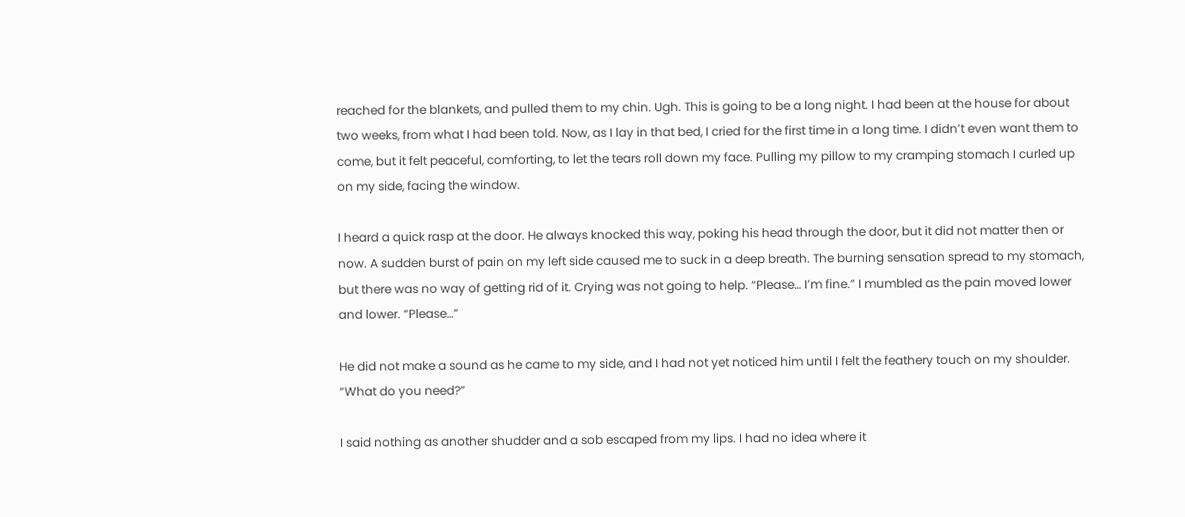reached for the blankets, and pulled them to my chin. Ugh. This is going to be a long night. I had been at the house for about two weeks, from what I had been told. Now, as I lay in that bed, I cried for the first time in a long time. I didn’t even want them to come, but it felt peaceful, comforting, to let the tears roll down my face. Pulling my pillow to my cramping stomach I curled up on my side, facing the window.

I heard a quick rasp at the door. He always knocked this way, poking his head through the door, but it did not matter then or now. A sudden burst of pain on my left side caused me to suck in a deep breath. The burning sensation spread to my stomach, but there was no way of getting rid of it. Crying was not going to help. “Please… I’m fine.” I mumbled as the pain moved lower and lower. “Please…”

He did not make a sound as he came to my side, and I had not yet noticed him until I felt the feathery touch on my shoulder. “What do you need?”

I said nothing as another shudder and a sob escaped from my lips. I had no idea where it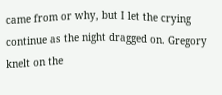came from or why, but I let the crying continue as the night dragged on. Gregory knelt on the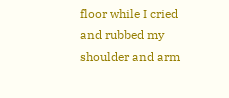floor while I cried and rubbed my shoulder and arm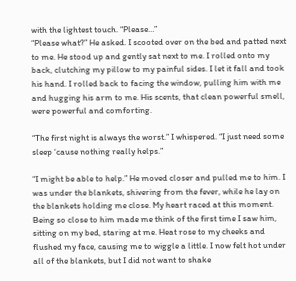with the lightest touch. “Please…”
“Please what?” He asked. I scooted over on the bed and patted next to me. He stood up and gently sat next to me. I rolled onto my back, clutching my pillow to my painful sides. I let it fall and took his hand. I rolled back to facing the window, pulling him with me and hugging his arm to me. His scents, that clean powerful smell, were powerful and comforting.

“The first night is always the worst.” I whispered. “I just need some sleep ‘cause nothing really helps.”

“I might be able to help.” He moved closer and pulled me to him. I was under the blankets, shivering from the fever, while he lay on the blankets holding me close. My heart raced at this moment. Being so close to him made me think of the first time I saw him, sitting on my bed, staring at me. Heat rose to my cheeks and flushed my face, causing me to wiggle a little. I now felt hot under all of the blankets, but I did not want to shake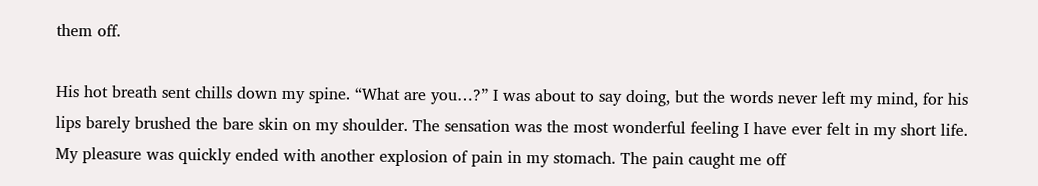them off.

His hot breath sent chills down my spine. “What are you…?” I was about to say doing, but the words never left my mind, for his lips barely brushed the bare skin on my shoulder. The sensation was the most wonderful feeling I have ever felt in my short life. My pleasure was quickly ended with another explosion of pain in my stomach. The pain caught me off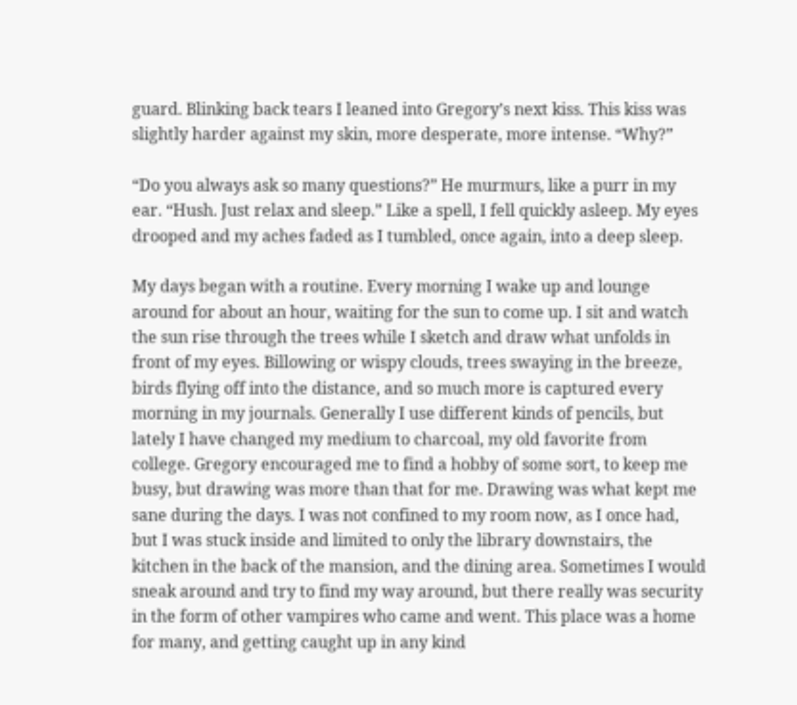guard. Blinking back tears I leaned into Gregory’s next kiss. This kiss was slightly harder against my skin, more desperate, more intense. “Why?”

“Do you always ask so many questions?” He murmurs, like a purr in my ear. “Hush. Just relax and sleep.” Like a spell, I fell quickly asleep. My eyes drooped and my aches faded as I tumbled, once again, into a deep sleep.

My days began with a routine. Every morning I wake up and lounge around for about an hour, waiting for the sun to come up. I sit and watch the sun rise through the trees while I sketch and draw what unfolds in front of my eyes. Billowing or wispy clouds, trees swaying in the breeze, birds flying off into the distance, and so much more is captured every morning in my journals. Generally I use different kinds of pencils, but lately I have changed my medium to charcoal, my old favorite from college. Gregory encouraged me to find a hobby of some sort, to keep me busy, but drawing was more than that for me. Drawing was what kept me sane during the days. I was not confined to my room now, as I once had, but I was stuck inside and limited to only the library downstairs, the kitchen in the back of the mansion, and the dining area. Sometimes I would sneak around and try to find my way around, but there really was security in the form of other vampires who came and went. This place was a home for many, and getting caught up in any kind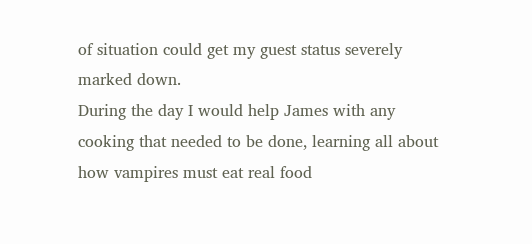of situation could get my guest status severely marked down.
During the day I would help James with any cooking that needed to be done, learning all about how vampires must eat real food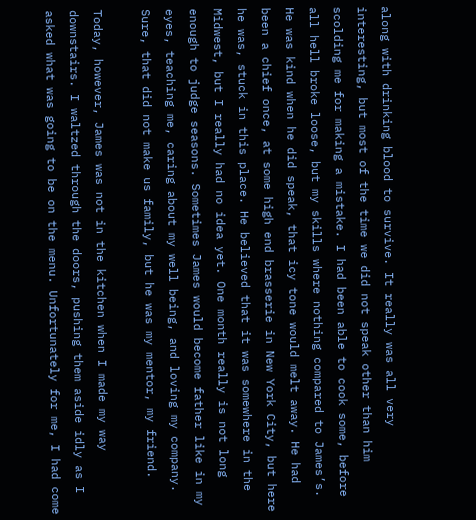along with drinking blood to survive. It really was all very interesting, but most of the time we did not speak other than him scolding me for making a mistake. I had been able to cook some, before all hell broke loose, but my skills where nothing compared to James’s. He was kind when he did speak, that icy tone would melt away. He had been a chief once, at some high end brasserie in New York City, but here he was, stuck in this place. He believed that it was somewhere in the Midwest, but I really had no idea yet. One month really is not long enough to judge seasons. Sometimes James would become father like in my eyes, teaching me, caring about my well being, and loving my company. Sure, that did not make us family, but he was my mentor, my friend.

Today, however, James was not in the kitchen when I made my way downstairs. I waltzed through the doors, pushing them aside idly as I asked what was going to be on the menu. Unfortunately for me, I had come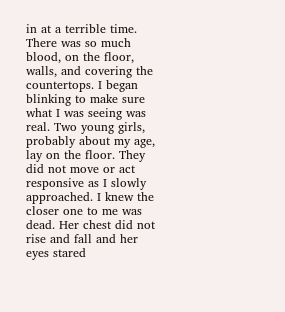in at a terrible time.
There was so much blood, on the floor, walls, and covering the countertops. I began blinking to make sure what I was seeing was real. Two young girls, probably about my age, lay on the floor. They did not move or act responsive as I slowly approached. I knew the closer one to me was dead. Her chest did not rise and fall and her eyes stared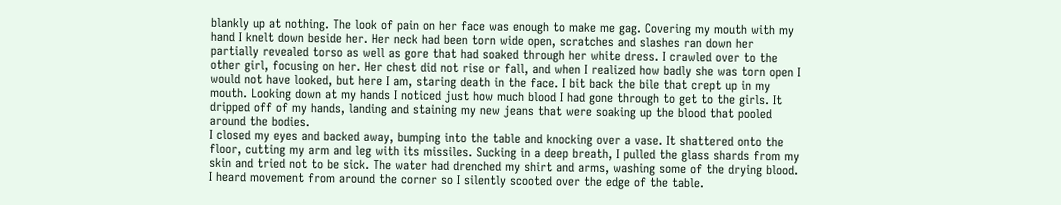blankly up at nothing. The look of pain on her face was enough to make me gag. Covering my mouth with my hand I knelt down beside her. Her neck had been torn wide open, scratches and slashes ran down her partially revealed torso as well as gore that had soaked through her white dress. I crawled over to the other girl, focusing on her. Her chest did not rise or fall, and when I realized how badly she was torn open I would not have looked, but here I am, staring death in the face. I bit back the bile that crept up in my mouth. Looking down at my hands I noticed just how much blood I had gone through to get to the girls. It dripped off of my hands, landing and staining my new jeans that were soaking up the blood that pooled around the bodies.
I closed my eyes and backed away, bumping into the table and knocking over a vase. It shattered onto the floor, cutting my arm and leg with its missiles. Sucking in a deep breath, I pulled the glass shards from my skin and tried not to be sick. The water had drenched my shirt and arms, washing some of the drying blood. I heard movement from around the corner so I silently scooted over the edge of the table.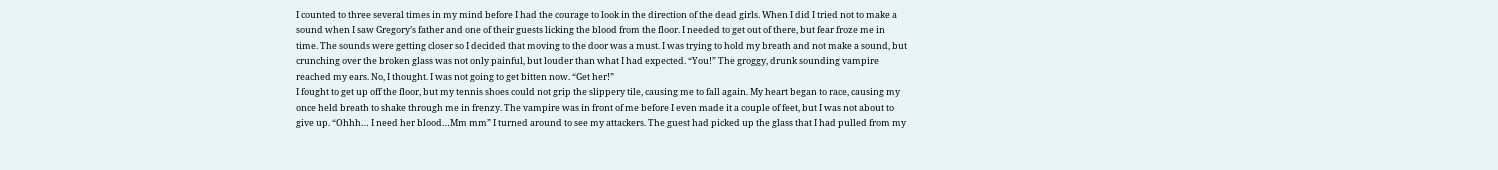I counted to three several times in my mind before I had the courage to look in the direction of the dead girls. When I did I tried not to make a sound when I saw Gregory’s father and one of their guests licking the blood from the floor. I needed to get out of there, but fear froze me in time. The sounds were getting closer so I decided that moving to the door was a must. I was trying to hold my breath and not make a sound, but crunching over the broken glass was not only painful, but louder than what I had expected. “You!” The groggy, drunk sounding vampire reached my ears. No, I thought. I was not going to get bitten now. “Get her!”
I fought to get up off the floor, but my tennis shoes could not grip the slippery tile, causing me to fall again. My heart began to race, causing my once held breath to shake through me in frenzy. The vampire was in front of me before I even made it a couple of feet, but I was not about to give up. “Ohhh… I need her blood…Mm mm” I turned around to see my attackers. The guest had picked up the glass that I had pulled from my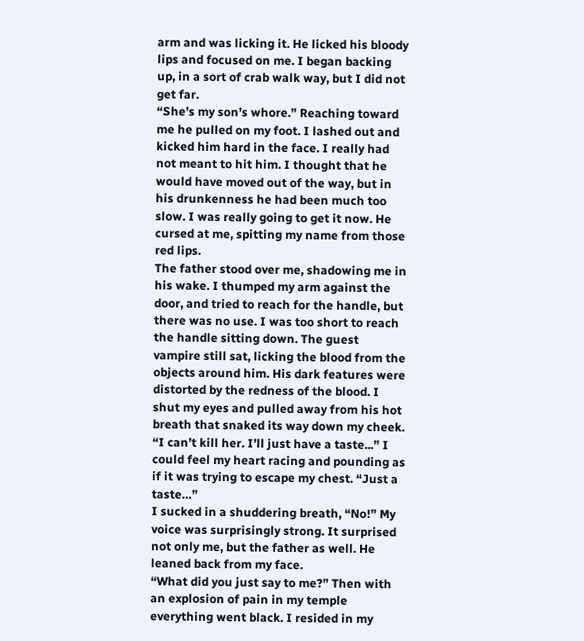arm and was licking it. He licked his bloody lips and focused on me. I began backing up, in a sort of crab walk way, but I did not get far.
“She’s my son’s whore.” Reaching toward me he pulled on my foot. I lashed out and kicked him hard in the face. I really had not meant to hit him. I thought that he would have moved out of the way, but in his drunkenness he had been much too slow. I was really going to get it now. He cursed at me, spitting my name from those red lips.
The father stood over me, shadowing me in his wake. I thumped my arm against the door, and tried to reach for the handle, but there was no use. I was too short to reach the handle sitting down. The guest vampire still sat, licking the blood from the objects around him. His dark features were distorted by the redness of the blood. I shut my eyes and pulled away from his hot breath that snaked its way down my cheek. “I can’t kill her. I’ll just have a taste...” I could feel my heart racing and pounding as if it was trying to escape my chest. “Just a taste…”
I sucked in a shuddering breath, “No!” My voice was surprisingly strong. It surprised not only me, but the father as well. He leaned back from my face.
“What did you just say to me?” Then with an explosion of pain in my temple everything went black. I resided in my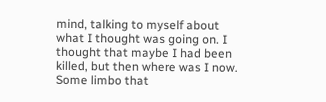mind, talking to myself about what I thought was going on. I thought that maybe I had been killed, but then where was I now. Some limbo that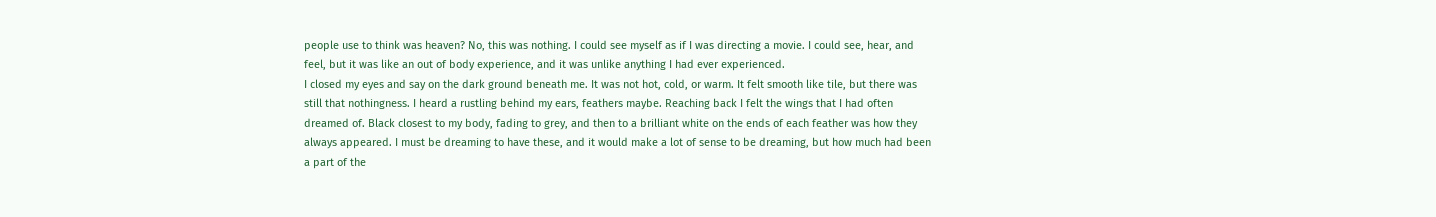people use to think was heaven? No, this was nothing. I could see myself as if I was directing a movie. I could see, hear, and feel, but it was like an out of body experience, and it was unlike anything I had ever experienced.
I closed my eyes and say on the dark ground beneath me. It was not hot, cold, or warm. It felt smooth like tile, but there was still that nothingness. I heard a rustling behind my ears, feathers maybe. Reaching back I felt the wings that I had often dreamed of. Black closest to my body, fading to grey, and then to a brilliant white on the ends of each feather was how they always appeared. I must be dreaming to have these, and it would make a lot of sense to be dreaming, but how much had been a part of the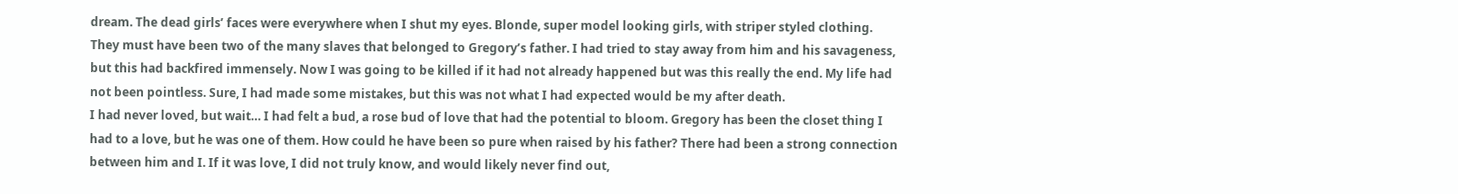dream. The dead girls’ faces were everywhere when I shut my eyes. Blonde, super model looking girls, with striper styled clothing. They must have been two of the many slaves that belonged to Gregory’s father. I had tried to stay away from him and his savageness, but this had backfired immensely. Now I was going to be killed if it had not already happened but was this really the end. My life had not been pointless. Sure, I had made some mistakes, but this was not what I had expected would be my after death.
I had never loved, but wait… I had felt a bud, a rose bud of love that had the potential to bloom. Gregory has been the closet thing I had to a love, but he was one of them. How could he have been so pure when raised by his father? There had been a strong connection between him and I. If it was love, I did not truly know, and would likely never find out,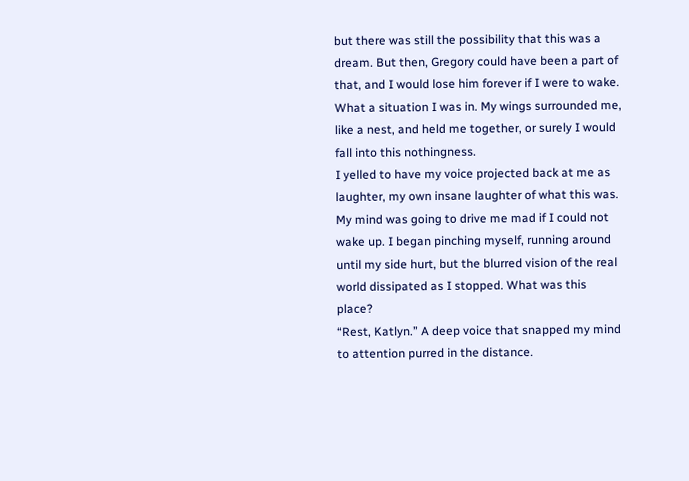but there was still the possibility that this was a dream. But then, Gregory could have been a part of that, and I would lose him forever if I were to wake. What a situation I was in. My wings surrounded me, like a nest, and held me together, or surely I would fall into this nothingness.
I yelled to have my voice projected back at me as laughter, my own insane laughter of what this was. My mind was going to drive me mad if I could not wake up. I began pinching myself, running around until my side hurt, but the blurred vision of the real world dissipated as I stopped. What was this place?
“Rest, Katlyn.” A deep voice that snapped my mind to attention purred in the distance.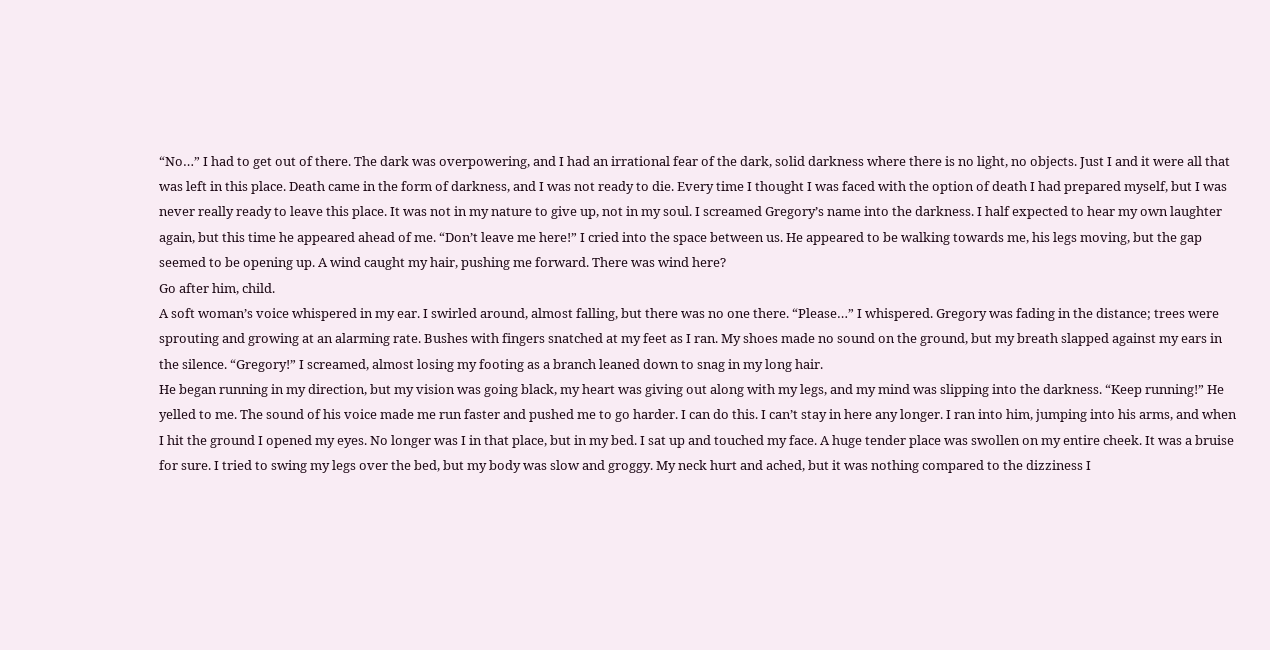“No…” I had to get out of there. The dark was overpowering, and I had an irrational fear of the dark, solid darkness where there is no light, no objects. Just I and it were all that was left in this place. Death came in the form of darkness, and I was not ready to die. Every time I thought I was faced with the option of death I had prepared myself, but I was never really ready to leave this place. It was not in my nature to give up, not in my soul. I screamed Gregory’s name into the darkness. I half expected to hear my own laughter again, but this time he appeared ahead of me. “Don’t leave me here!” I cried into the space between us. He appeared to be walking towards me, his legs moving, but the gap seemed to be opening up. A wind caught my hair, pushing me forward. There was wind here?
Go after him, child.
A soft woman’s voice whispered in my ear. I swirled around, almost falling, but there was no one there. “Please…” I whispered. Gregory was fading in the distance; trees were sprouting and growing at an alarming rate. Bushes with fingers snatched at my feet as I ran. My shoes made no sound on the ground, but my breath slapped against my ears in the silence. “Gregory!” I screamed, almost losing my footing as a branch leaned down to snag in my long hair.
He began running in my direction, but my vision was going black, my heart was giving out along with my legs, and my mind was slipping into the darkness. “Keep running!” He yelled to me. The sound of his voice made me run faster and pushed me to go harder. I can do this. I can’t stay in here any longer. I ran into him, jumping into his arms, and when I hit the ground I opened my eyes. No longer was I in that place, but in my bed. I sat up and touched my face. A huge tender place was swollen on my entire cheek. It was a bruise for sure. I tried to swing my legs over the bed, but my body was slow and groggy. My neck hurt and ached, but it was nothing compared to the dizziness I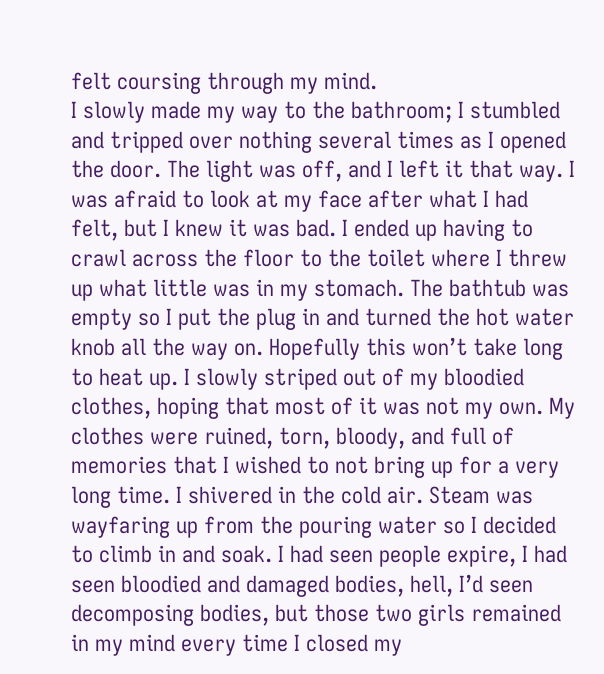felt coursing through my mind.
I slowly made my way to the bathroom; I stumbled and tripped over nothing several times as I opened the door. The light was off, and I left it that way. I was afraid to look at my face after what I had felt, but I knew it was bad. I ended up having to crawl across the floor to the toilet where I threw up what little was in my stomach. The bathtub was empty so I put the plug in and turned the hot water knob all the way on. Hopefully this won’t take long to heat up. I slowly striped out of my bloodied clothes, hoping that most of it was not my own. My clothes were ruined, torn, bloody, and full of memories that I wished to not bring up for a very long time. I shivered in the cold air. Steam was wayfaring up from the pouring water so I decided to climb in and soak. I had seen people expire, I had seen bloodied and damaged bodies, hell, I’d seen decomposing bodies, but those two girls remained in my mind every time I closed my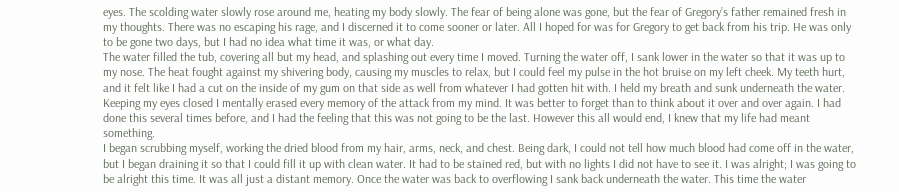eyes. The scolding water slowly rose around me, heating my body slowly. The fear of being alone was gone, but the fear of Gregory’s father remained fresh in my thoughts. There was no escaping his rage, and I discerned it to come sooner or later. All I hoped for was for Gregory to get back from his trip. He was only to be gone two days, but I had no idea what time it was, or what day.
The water filled the tub, covering all but my head, and splashing out every time I moved. Turning the water off, I sank lower in the water so that it was up to my nose. The heat fought against my shivering body, causing my muscles to relax, but I could feel my pulse in the hot bruise on my left cheek. My teeth hurt, and it felt like I had a cut on the inside of my gum on that side as well from whatever I had gotten hit with. I held my breath and sunk underneath the water. Keeping my eyes closed I mentally erased every memory of the attack from my mind. It was better to forget than to think about it over and over again. I had done this several times before, and I had the feeling that this was not going to be the last. However this all would end, I knew that my life had meant something.
I began scrubbing myself, working the dried blood from my hair, arms, neck, and chest. Being dark, I could not tell how much blood had come off in the water, but I began draining it so that I could fill it up with clean water. It had to be stained red, but with no lights I did not have to see it. I was alright; I was going to be alright this time. It was all just a distant memory. Once the water was back to overflowing I sank back underneath the water. This time the water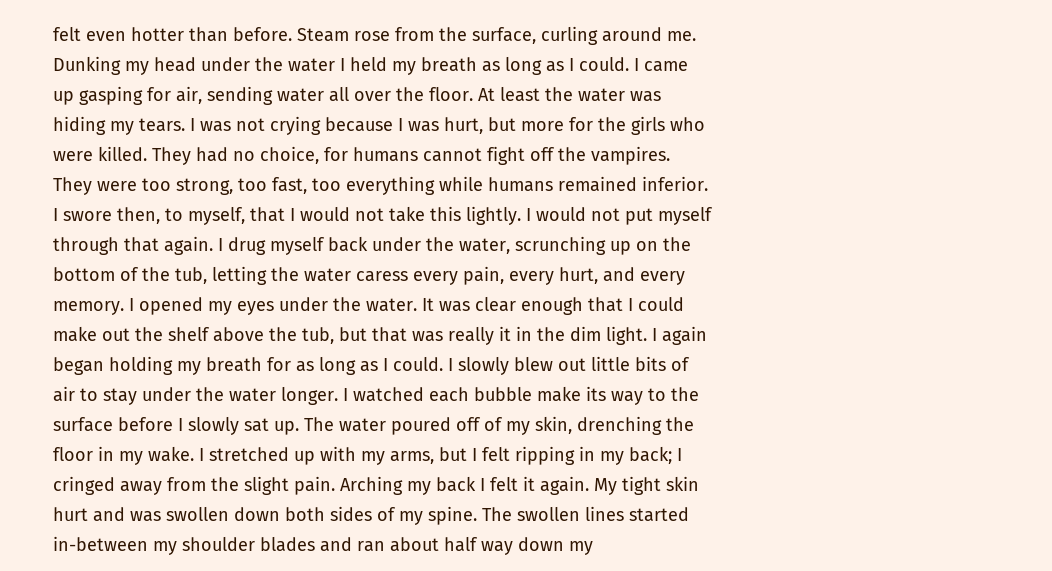felt even hotter than before. Steam rose from the surface, curling around me. Dunking my head under the water I held my breath as long as I could. I came up gasping for air, sending water all over the floor. At least the water was hiding my tears. I was not crying because I was hurt, but more for the girls who were killed. They had no choice, for humans cannot fight off the vampires. They were too strong, too fast, too everything while humans remained inferior.
I swore then, to myself, that I would not take this lightly. I would not put myself through that again. I drug myself back under the water, scrunching up on the bottom of the tub, letting the water caress every pain, every hurt, and every memory. I opened my eyes under the water. It was clear enough that I could make out the shelf above the tub, but that was really it in the dim light. I again began holding my breath for as long as I could. I slowly blew out little bits of air to stay under the water longer. I watched each bubble make its way to the surface before I slowly sat up. The water poured off of my skin, drenching the floor in my wake. I stretched up with my arms, but I felt ripping in my back; I cringed away from the slight pain. Arching my back I felt it again. My tight skin hurt and was swollen down both sides of my spine. The swollen lines started in-between my shoulder blades and ran about half way down my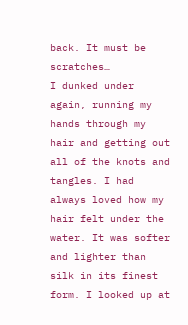back. It must be scratches…
I dunked under again, running my hands through my hair and getting out all of the knots and tangles. I had always loved how my hair felt under the water. It was softer and lighter than silk in its finest form. I looked up at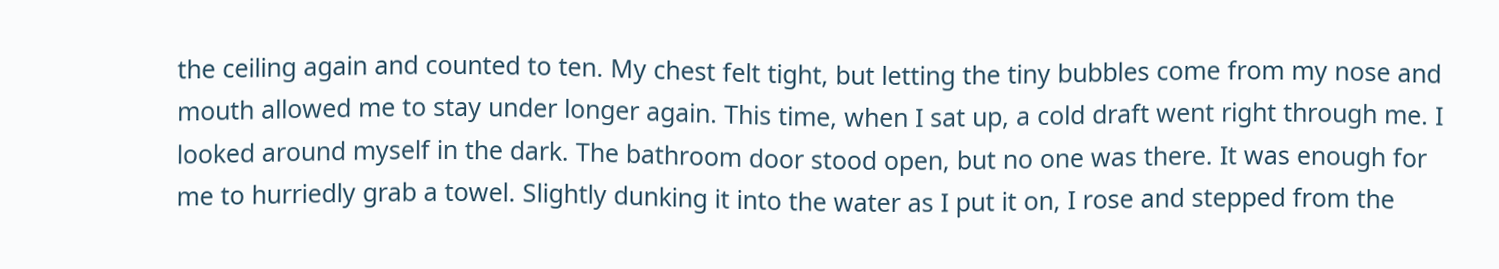the ceiling again and counted to ten. My chest felt tight, but letting the tiny bubbles come from my nose and mouth allowed me to stay under longer again. This time, when I sat up, a cold draft went right through me. I looked around myself in the dark. The bathroom door stood open, but no one was there. It was enough for me to hurriedly grab a towel. Slightly dunking it into the water as I put it on, I rose and stepped from the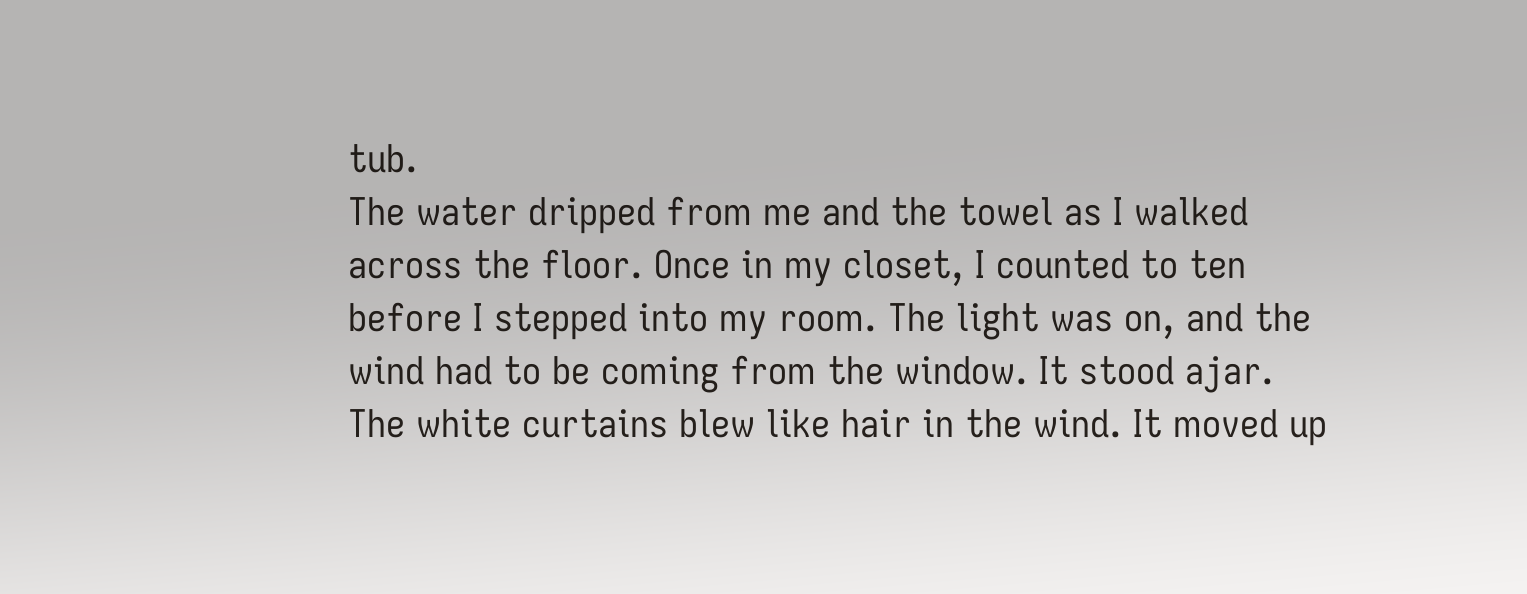tub.
The water dripped from me and the towel as I walked across the floor. Once in my closet, I counted to ten before I stepped into my room. The light was on, and the wind had to be coming from the window. It stood ajar. The white curtains blew like hair in the wind. It moved up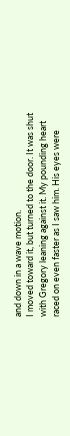and down in a wave motion.
I moved toward it, but turned to the door. It was shut with Gregory leaning against it. My pounding heart raced on even faster as I saw him. His eyes were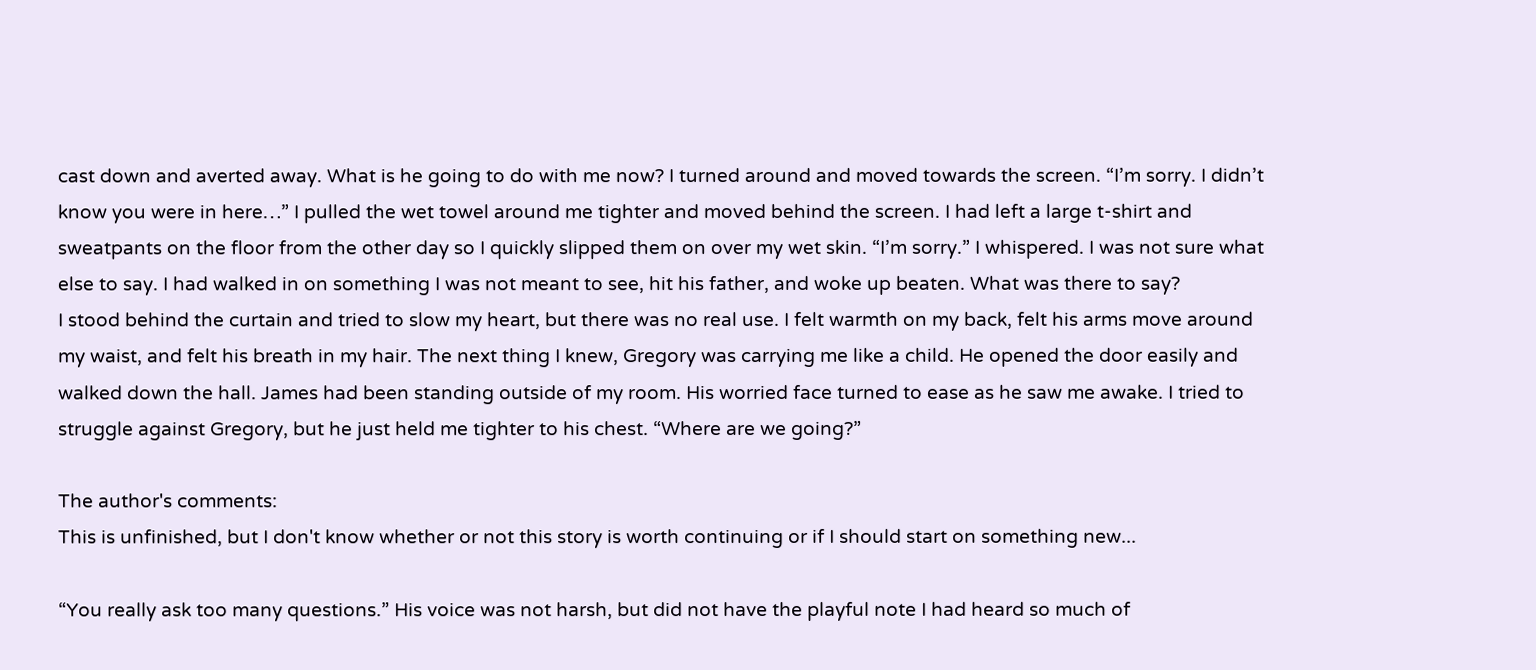cast down and averted away. What is he going to do with me now? I turned around and moved towards the screen. “I’m sorry. I didn’t know you were in here…” I pulled the wet towel around me tighter and moved behind the screen. I had left a large t-shirt and sweatpants on the floor from the other day so I quickly slipped them on over my wet skin. “I’m sorry.” I whispered. I was not sure what else to say. I had walked in on something I was not meant to see, hit his father, and woke up beaten. What was there to say?
I stood behind the curtain and tried to slow my heart, but there was no real use. I felt warmth on my back, felt his arms move around my waist, and felt his breath in my hair. The next thing I knew, Gregory was carrying me like a child. He opened the door easily and walked down the hall. James had been standing outside of my room. His worried face turned to ease as he saw me awake. I tried to struggle against Gregory, but he just held me tighter to his chest. “Where are we going?”

The author's comments:
This is unfinished, but I don't know whether or not this story is worth continuing or if I should start on something new...

“You really ask too many questions.” His voice was not harsh, but did not have the playful note I had heard so much of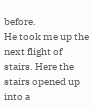before.
He took me up the next flight of stairs. Here the stairs opened up into a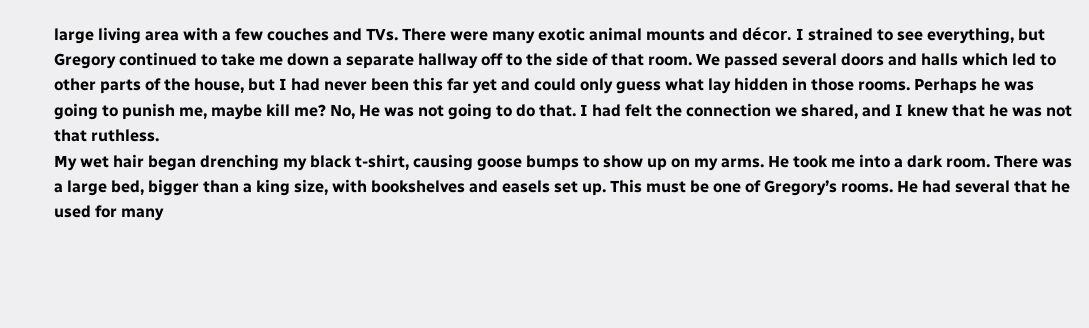large living area with a few couches and TVs. There were many exotic animal mounts and décor. I strained to see everything, but Gregory continued to take me down a separate hallway off to the side of that room. We passed several doors and halls which led to other parts of the house, but I had never been this far yet and could only guess what lay hidden in those rooms. Perhaps he was going to punish me, maybe kill me? No, He was not going to do that. I had felt the connection we shared, and I knew that he was not that ruthless.
My wet hair began drenching my black t-shirt, causing goose bumps to show up on my arms. He took me into a dark room. There was a large bed, bigger than a king size, with bookshelves and easels set up. This must be one of Gregory’s rooms. He had several that he used for many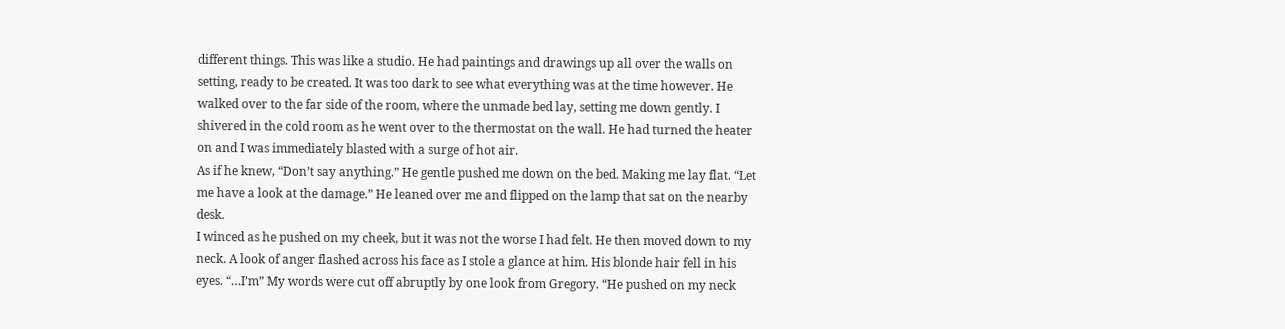different things. This was like a studio. He had paintings and drawings up all over the walls on setting, ready to be created. It was too dark to see what everything was at the time however. He walked over to the far side of the room, where the unmade bed lay, setting me down gently. I shivered in the cold room as he went over to the thermostat on the wall. He had turned the heater on and I was immediately blasted with a surge of hot air.
As if he knew, “Don’t say anything.” He gentle pushed me down on the bed. Making me lay flat. “Let me have a look at the damage.” He leaned over me and flipped on the lamp that sat on the nearby desk.
I winced as he pushed on my cheek, but it was not the worse I had felt. He then moved down to my neck. A look of anger flashed across his face as I stole a glance at him. His blonde hair fell in his eyes. “…I’m” My words were cut off abruptly by one look from Gregory. “He pushed on my neck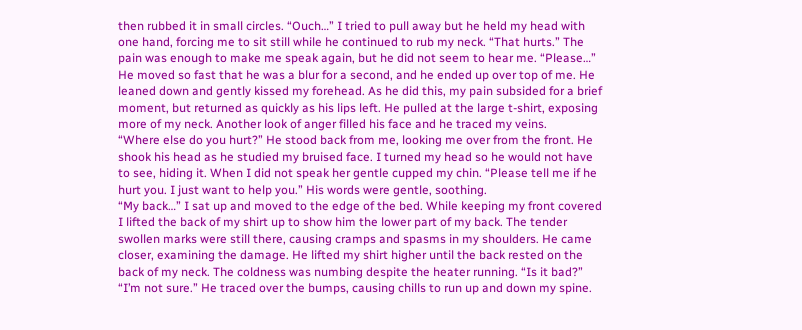then rubbed it in small circles. “Ouch…” I tried to pull away but he held my head with one hand, forcing me to sit still while he continued to rub my neck. “That hurts.” The pain was enough to make me speak again, but he did not seem to hear me. “Please…”
He moved so fast that he was a blur for a second, and he ended up over top of me. He leaned down and gently kissed my forehead. As he did this, my pain subsided for a brief moment, but returned as quickly as his lips left. He pulled at the large t-shirt, exposing more of my neck. Another look of anger filled his face and he traced my veins.
“Where else do you hurt?” He stood back from me, looking me over from the front. He shook his head as he studied my bruised face. I turned my head so he would not have to see, hiding it. When I did not speak her gentle cupped my chin. “Please tell me if he hurt you. I just want to help you.” His words were gentle, soothing.
“My back…” I sat up and moved to the edge of the bed. While keeping my front covered I lifted the back of my shirt up to show him the lower part of my back. The tender swollen marks were still there, causing cramps and spasms in my shoulders. He came closer, examining the damage. He lifted my shirt higher until the back rested on the back of my neck. The coldness was numbing despite the heater running. “Is it bad?”
“I’m not sure.” He traced over the bumps, causing chills to run up and down my spine.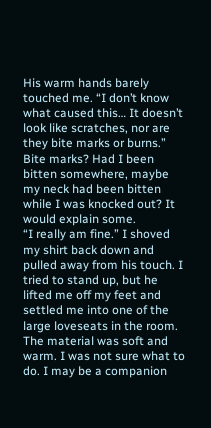His warm hands barely touched me. “I don’t know what caused this… It doesn’t look like scratches, nor are they bite marks or burns.” Bite marks? Had I been bitten somewhere, maybe my neck had been bitten while I was knocked out? It would explain some.
“I really am fine.” I shoved my shirt back down and pulled away from his touch. I tried to stand up, but he lifted me off my feet and settled me into one of the large loveseats in the room. The material was soft and warm. I was not sure what to do. I may be a companion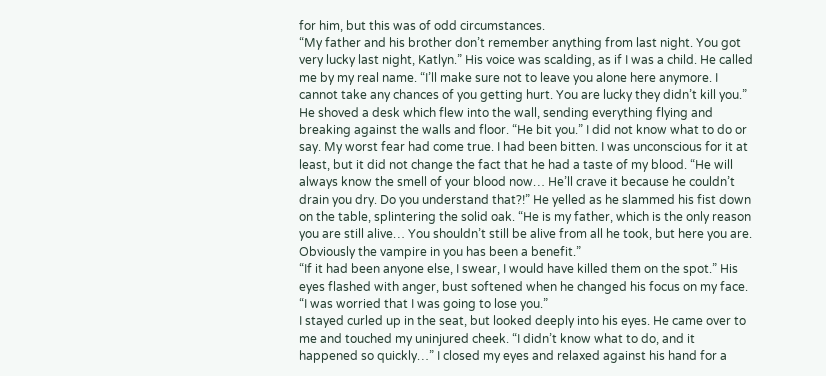for him, but this was of odd circumstances.
“My father and his brother don’t remember anything from last night. You got very lucky last night, Katlyn.” His voice was scalding, as if I was a child. He called me by my real name. “I’ll make sure not to leave you alone here anymore. I cannot take any chances of you getting hurt. You are lucky they didn’t kill you.” He shoved a desk which flew into the wall, sending everything flying and breaking against the walls and floor. “He bit you.” I did not know what to do or say. My worst fear had come true. I had been bitten. I was unconscious for it at least, but it did not change the fact that he had a taste of my blood. “He will always know the smell of your blood now… He’ll crave it because he couldn’t drain you dry. Do you understand that?!” He yelled as he slammed his fist down on the table, splintering the solid oak. “He is my father, which is the only reason you are still alive… You shouldn’t still be alive from all he took, but here you are. Obviously the vampire in you has been a benefit.”
“If it had been anyone else, I swear, I would have killed them on the spot.” His eyes flashed with anger, bust softened when he changed his focus on my face. “I was worried that I was going to lose you.”
I stayed curled up in the seat, but looked deeply into his eyes. He came over to me and touched my uninjured cheek. “I didn’t know what to do, and it happened so quickly…” I closed my eyes and relaxed against his hand for a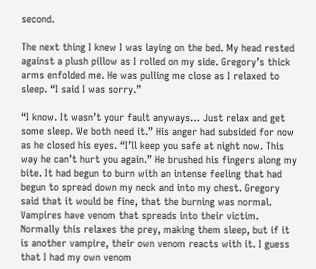second.

The next thing I knew I was laying on the bed. My head rested against a plush pillow as I rolled on my side. Gregory’s thick arms enfolded me. He was pulling me close as I relaxed to sleep. “I said I was sorry.”

“I know. It wasn’t your fault anyways… Just relax and get some sleep. We both need it.” His anger had subsided for now as he closed his eyes. “I’ll keep you safe at night now. This way he can’t hurt you again.” He brushed his fingers along my bite. It had begun to burn with an intense feeling that had begun to spread down my neck and into my chest. Gregory said that it would be fine, that the burning was normal. Vampires have venom that spreads into their victim. Normally this relaxes the prey, making them sleep, but if it is another vampire, their own venom reacts with it. I guess that I had my own venom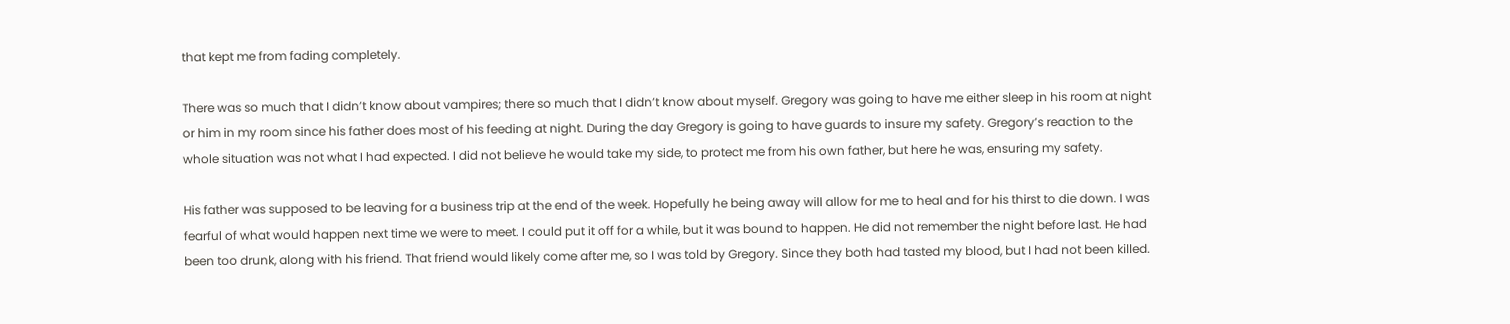that kept me from fading completely.

There was so much that I didn’t know about vampires; there so much that I didn’t know about myself. Gregory was going to have me either sleep in his room at night or him in my room since his father does most of his feeding at night. During the day Gregory is going to have guards to insure my safety. Gregory’s reaction to the whole situation was not what I had expected. I did not believe he would take my side, to protect me from his own father, but here he was, ensuring my safety.

His father was supposed to be leaving for a business trip at the end of the week. Hopefully he being away will allow for me to heal and for his thirst to die down. I was fearful of what would happen next time we were to meet. I could put it off for a while, but it was bound to happen. He did not remember the night before last. He had been too drunk, along with his friend. That friend would likely come after me, so I was told by Gregory. Since they both had tasted my blood, but I had not been killed.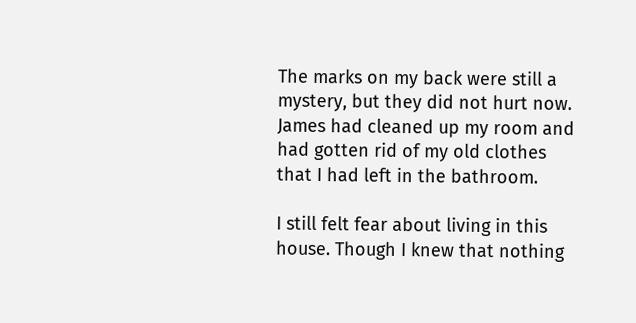The marks on my back were still a mystery, but they did not hurt now. James had cleaned up my room and had gotten rid of my old clothes that I had left in the bathroom.

I still felt fear about living in this house. Though I knew that nothing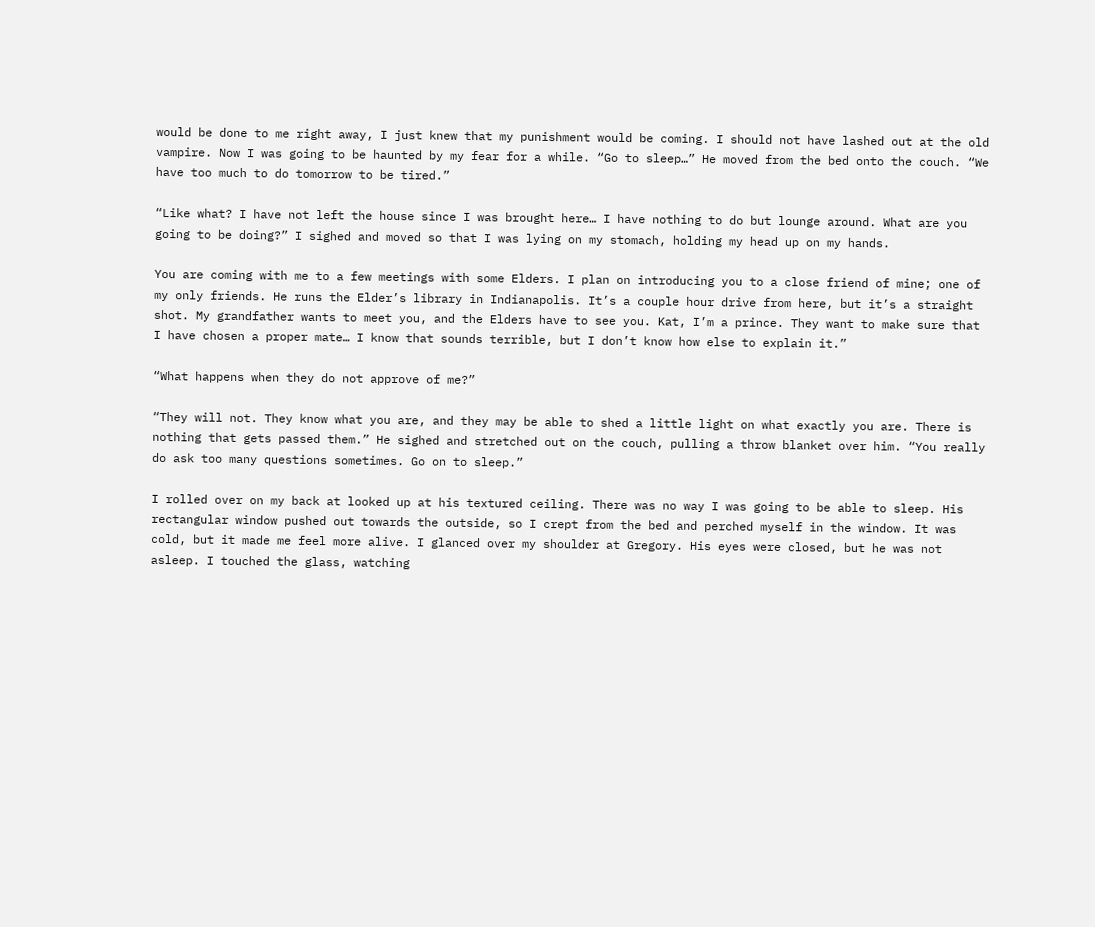would be done to me right away, I just knew that my punishment would be coming. I should not have lashed out at the old vampire. Now I was going to be haunted by my fear for a while. “Go to sleep…” He moved from the bed onto the couch. “We have too much to do tomorrow to be tired.”

“Like what? I have not left the house since I was brought here… I have nothing to do but lounge around. What are you going to be doing?” I sighed and moved so that I was lying on my stomach, holding my head up on my hands.

You are coming with me to a few meetings with some Elders. I plan on introducing you to a close friend of mine; one of my only friends. He runs the Elder’s library in Indianapolis. It’s a couple hour drive from here, but it’s a straight shot. My grandfather wants to meet you, and the Elders have to see you. Kat, I’m a prince. They want to make sure that I have chosen a proper mate… I know that sounds terrible, but I don’t know how else to explain it.”

“What happens when they do not approve of me?”

“They will not. They know what you are, and they may be able to shed a little light on what exactly you are. There is nothing that gets passed them.” He sighed and stretched out on the couch, pulling a throw blanket over him. “You really do ask too many questions sometimes. Go on to sleep.”

I rolled over on my back at looked up at his textured ceiling. There was no way I was going to be able to sleep. His rectangular window pushed out towards the outside, so I crept from the bed and perched myself in the window. It was cold, but it made me feel more alive. I glanced over my shoulder at Gregory. His eyes were closed, but he was not asleep. I touched the glass, watching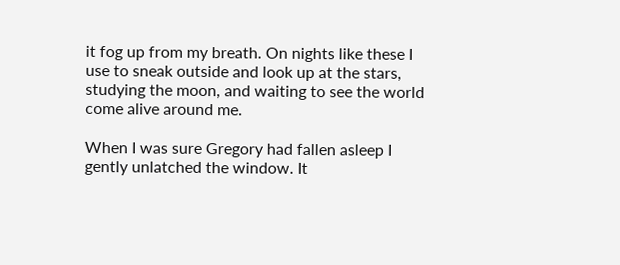it fog up from my breath. On nights like these I use to sneak outside and look up at the stars, studying the moon, and waiting to see the world come alive around me.

When I was sure Gregory had fallen asleep I gently unlatched the window. It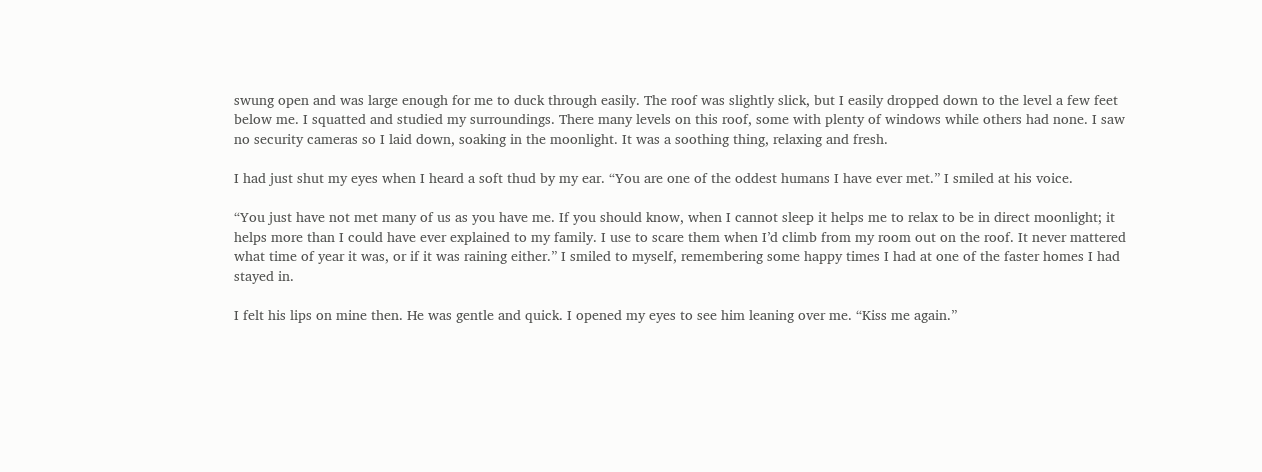swung open and was large enough for me to duck through easily. The roof was slightly slick, but I easily dropped down to the level a few feet below me. I squatted and studied my surroundings. There many levels on this roof, some with plenty of windows while others had none. I saw no security cameras so I laid down, soaking in the moonlight. It was a soothing thing, relaxing and fresh.

I had just shut my eyes when I heard a soft thud by my ear. “You are one of the oddest humans I have ever met.” I smiled at his voice.

“You just have not met many of us as you have me. If you should know, when I cannot sleep it helps me to relax to be in direct moonlight; it helps more than I could have ever explained to my family. I use to scare them when I’d climb from my room out on the roof. It never mattered what time of year it was, or if it was raining either.” I smiled to myself, remembering some happy times I had at one of the faster homes I had stayed in.

I felt his lips on mine then. He was gentle and quick. I opened my eyes to see him leaning over me. “Kiss me again.”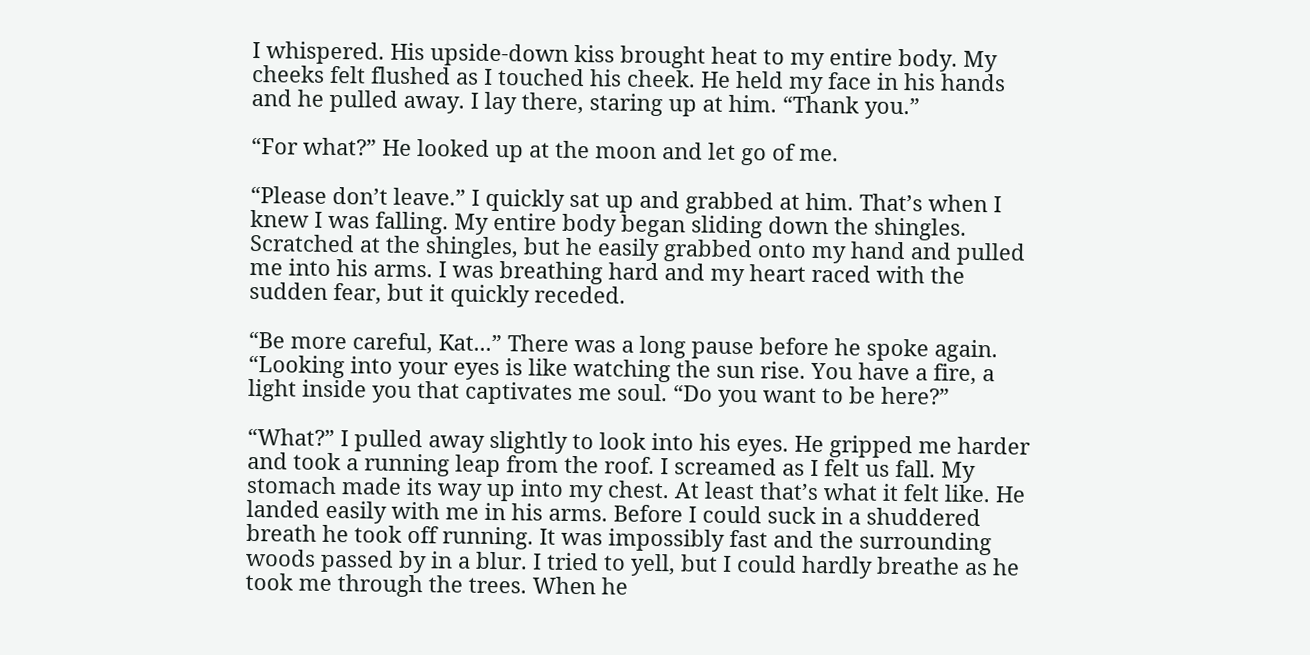I whispered. His upside-down kiss brought heat to my entire body. My cheeks felt flushed as I touched his cheek. He held my face in his hands and he pulled away. I lay there, staring up at him. “Thank you.”

“For what?” He looked up at the moon and let go of me.

“Please don’t leave.” I quickly sat up and grabbed at him. That’s when I knew I was falling. My entire body began sliding down the shingles. Scratched at the shingles, but he easily grabbed onto my hand and pulled me into his arms. I was breathing hard and my heart raced with the sudden fear, but it quickly receded.

“Be more careful, Kat...” There was a long pause before he spoke again. “Looking into your eyes is like watching the sun rise. You have a fire, a light inside you that captivates me soul. “Do you want to be here?”

“What?” I pulled away slightly to look into his eyes. He gripped me harder and took a running leap from the roof. I screamed as I felt us fall. My stomach made its way up into my chest. At least that’s what it felt like. He landed easily with me in his arms. Before I could suck in a shuddered breath he took off running. It was impossibly fast and the surrounding woods passed by in a blur. I tried to yell, but I could hardly breathe as he took me through the trees. When he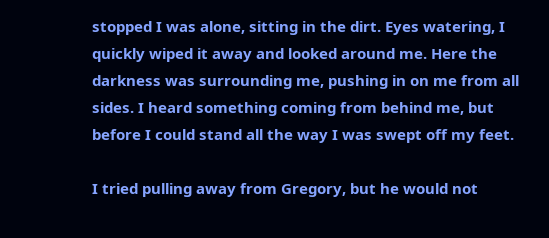stopped I was alone, sitting in the dirt. Eyes watering, I quickly wiped it away and looked around me. Here the darkness was surrounding me, pushing in on me from all sides. I heard something coming from behind me, but before I could stand all the way I was swept off my feet.

I tried pulling away from Gregory, but he would not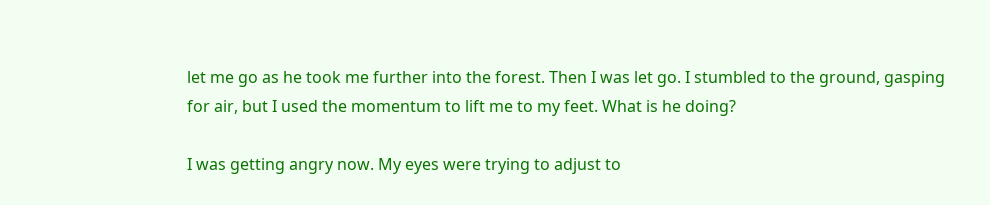let me go as he took me further into the forest. Then I was let go. I stumbled to the ground, gasping for air, but I used the momentum to lift me to my feet. What is he doing?

I was getting angry now. My eyes were trying to adjust to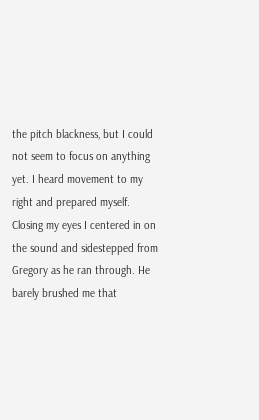the pitch blackness, but I could not seem to focus on anything yet. I heard movement to my right and prepared myself. Closing my eyes I centered in on the sound and sidestepped from Gregory as he ran through. He barely brushed me that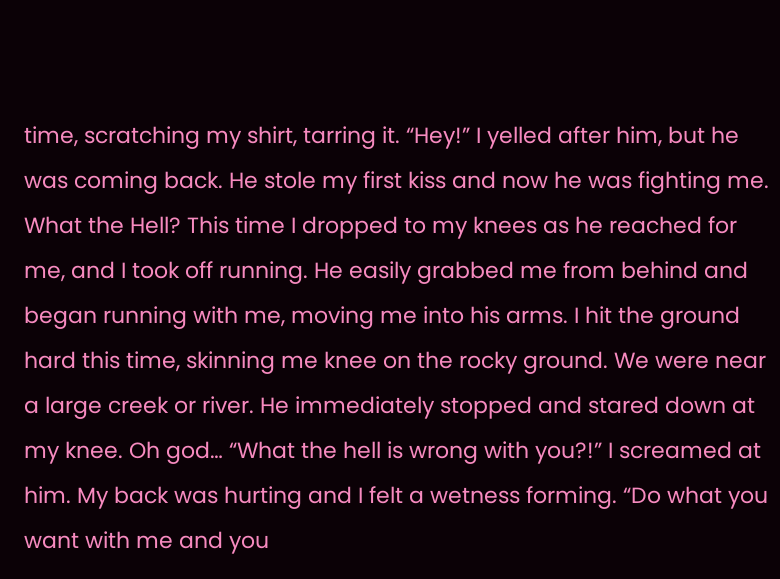time, scratching my shirt, tarring it. “Hey!” I yelled after him, but he was coming back. He stole my first kiss and now he was fighting me. What the Hell? This time I dropped to my knees as he reached for me, and I took off running. He easily grabbed me from behind and began running with me, moving me into his arms. I hit the ground hard this time, skinning me knee on the rocky ground. We were near a large creek or river. He immediately stopped and stared down at my knee. Oh god… “What the hell is wrong with you?!” I screamed at him. My back was hurting and I felt a wetness forming. “Do what you want with me and you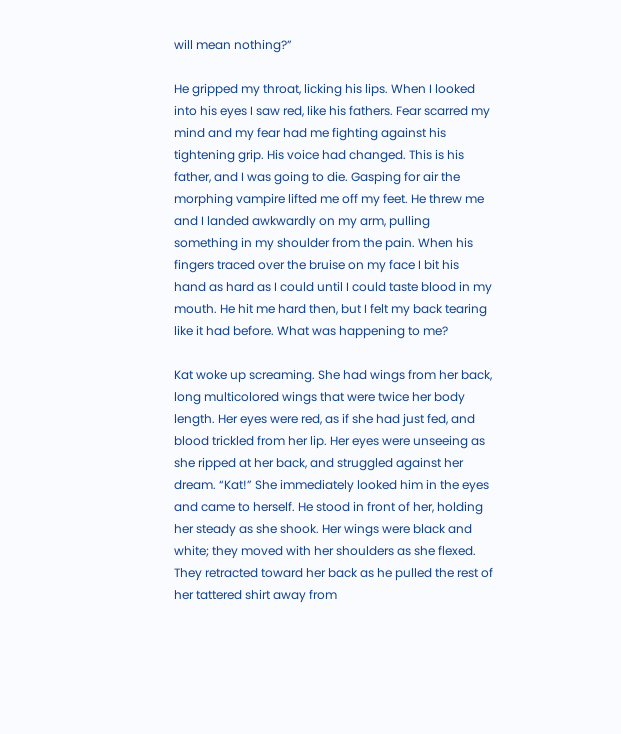will mean nothing?”

He gripped my throat, licking his lips. When I looked into his eyes I saw red, like his fathers. Fear scarred my mind and my fear had me fighting against his tightening grip. His voice had changed. This is his father, and I was going to die. Gasping for air the morphing vampire lifted me off my feet. He threw me and I landed awkwardly on my arm, pulling something in my shoulder from the pain. When his fingers traced over the bruise on my face I bit his hand as hard as I could until I could taste blood in my mouth. He hit me hard then, but I felt my back tearing like it had before. What was happening to me?

Kat woke up screaming. She had wings from her back, long multicolored wings that were twice her body length. Her eyes were red, as if she had just fed, and blood trickled from her lip. Her eyes were unseeing as she ripped at her back, and struggled against her dream. “Kat!” She immediately looked him in the eyes and came to herself. He stood in front of her, holding her steady as she shook. Her wings were black and white; they moved with her shoulders as she flexed. They retracted toward her back as he pulled the rest of her tattered shirt away from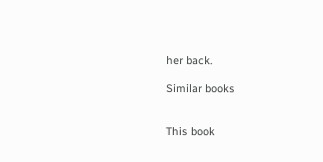her back.

Similar books


This book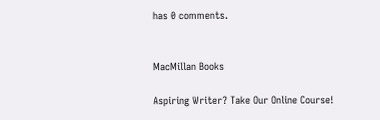has 0 comments.


MacMillan Books

Aspiring Writer? Take Our Online Course!